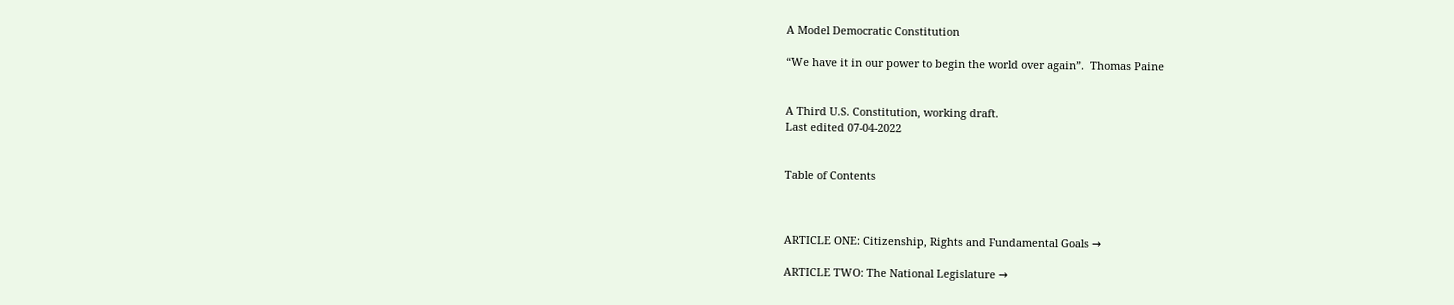A Model Democratic Constitution

“We have it in our power to begin the world over again”.  Thomas Paine


A Third U.S. Constitution, working draft.
Last edited 07-04-2022


Table of Contents



ARTICLE ONE: Citizenship, Rights and Fundamental Goals →

ARTICLE TWO: The National Legislature →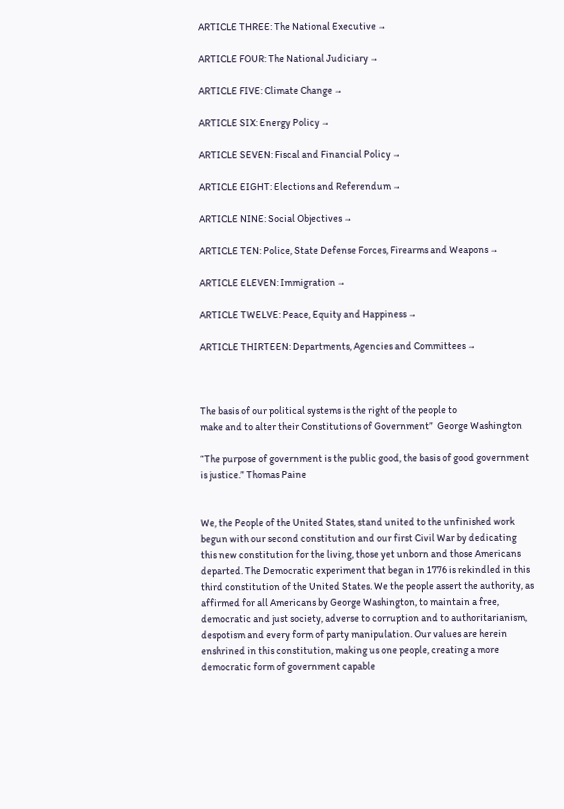ARTICLE THREE: The National Executive →

ARTICLE FOUR: The National Judiciary →

ARTICLE FIVE: Climate Change →

ARTICLE SIX: Energy Policy →

ARTICLE SEVEN: Fiscal and Financial Policy →

ARTICLE EIGHT: Elections and Referendum →

ARTICLE NINE: Social Objectives →

ARTICLE TEN: Police, State Defense Forces, Firearms and Weapons →

ARTICLE ELEVEN: Immigration →

ARTICLE TWELVE: Peace, Equity and Happiness →

ARTICLE THIRTEEN: Departments, Agencies and Committees →



The basis of our political systems is the right of the people to
make and to alter their Constitutions of Government”  George Washington

“The purpose of government is the public good, the basis of good government is justice.” Thomas Paine


We, the People of the United States, stand united to the unfinished work begun with our second constitution and our first Civil War by dedicating this new constitution for the living, those yet unborn and those Americans departed. The Democratic experiment that began in 1776 is rekindled in this third constitution of the United States. We the people assert the authority, as affirmed for all Americans by George Washington, to maintain a free, democratic and just society, adverse to corruption and to authoritarianism, despotism and every form of party manipulation. Our values are herein enshrined in this constitution, making us one people, creating a more democratic form of government capable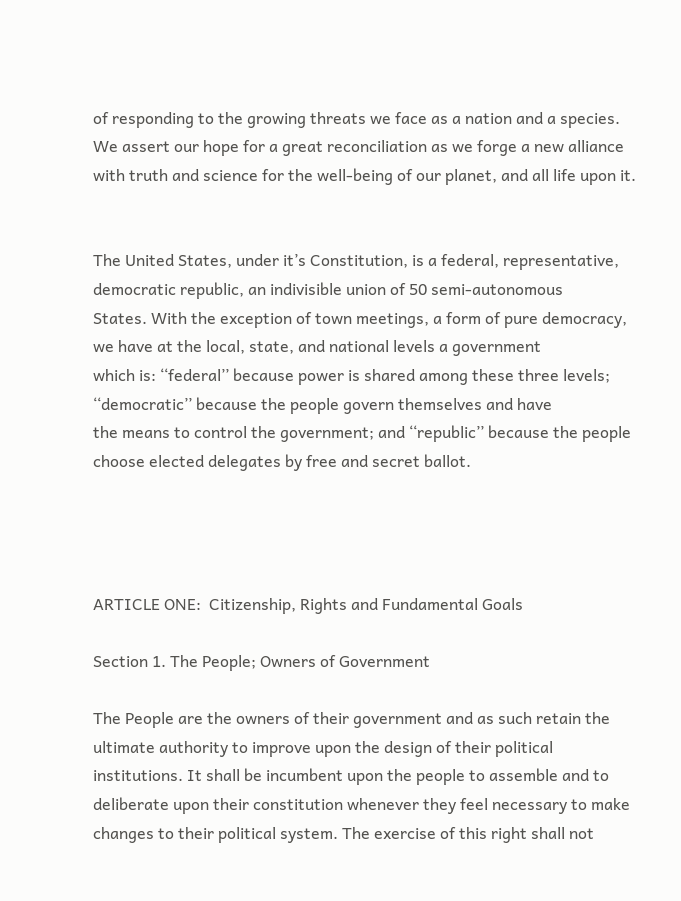of responding to the growing threats we face as a nation and a species. We assert our hope for a great reconciliation as we forge a new alliance with truth and science for the well-being of our planet, and all life upon it.


The United States, under it’s Constitution, is a federal, representative, democratic republic, an indivisible union of 50 semi-autonomous
States. With the exception of town meetings, a form of pure democracy, we have at the local, state, and national levels a government
which is: ‘‘federal’’ because power is shared among these three levels; ‘‘democratic’’ because the people govern themselves and have
the means to control the government; and ‘‘republic’’ because the people choose elected delegates by free and secret ballot.




ARTICLE ONE:  Citizenship, Rights and Fundamental Goals

Section 1. The People; Owners of Government

The People are the owners of their government and as such retain the ultimate authority to improve upon the design of their political institutions. It shall be incumbent upon the people to assemble and to deliberate upon their constitution whenever they feel necessary to make changes to their political system. The exercise of this right shall not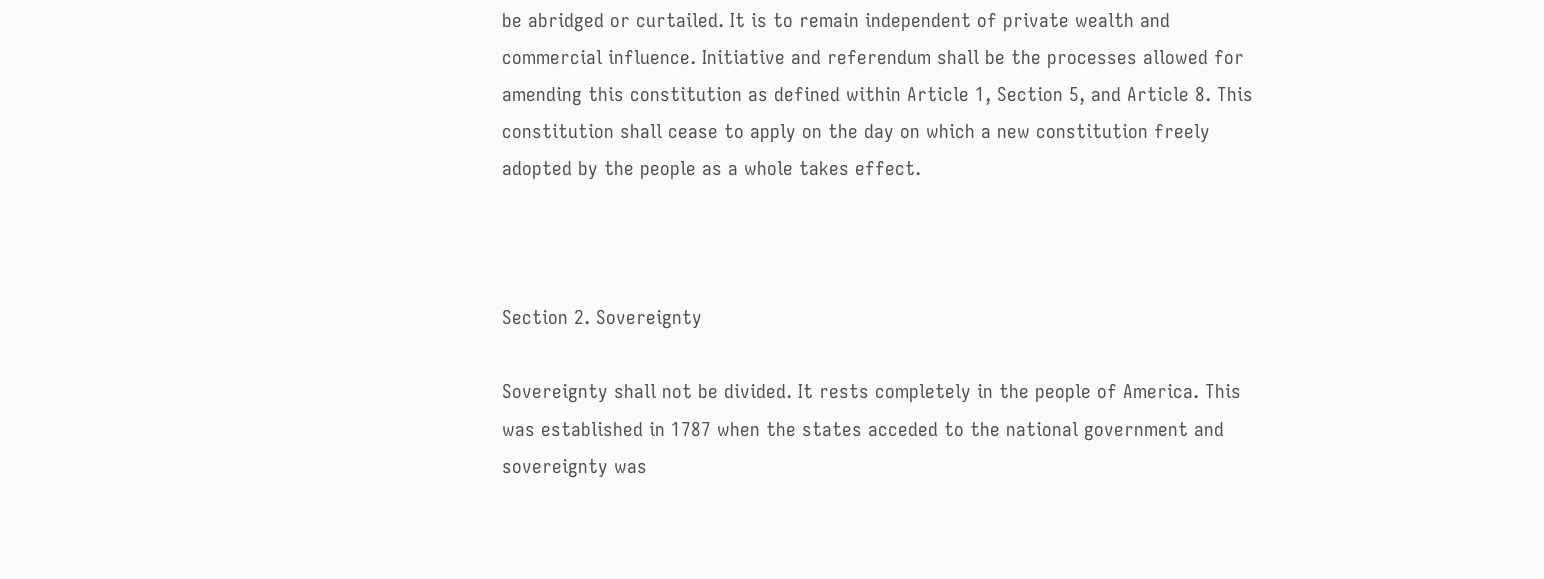be abridged or curtailed. It is to remain independent of private wealth and commercial influence. Initiative and referendum shall be the processes allowed for amending this constitution as defined within Article 1, Section 5, and Article 8. This constitution shall cease to apply on the day on which a new constitution freely adopted by the people as a whole takes effect.



Section 2. Sovereignty

Sovereignty shall not be divided. It rests completely in the people of America. This was established in 1787 when the states acceded to the national government and sovereignty was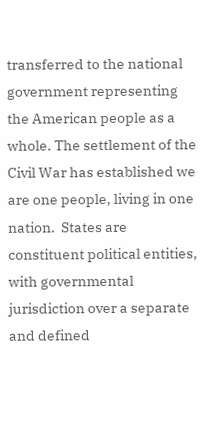transferred to the national government representing the American people as a whole. The settlement of the Civil War has established we are one people, living in one nation.  States are constituent political entities, with governmental jurisdiction over a separate and defined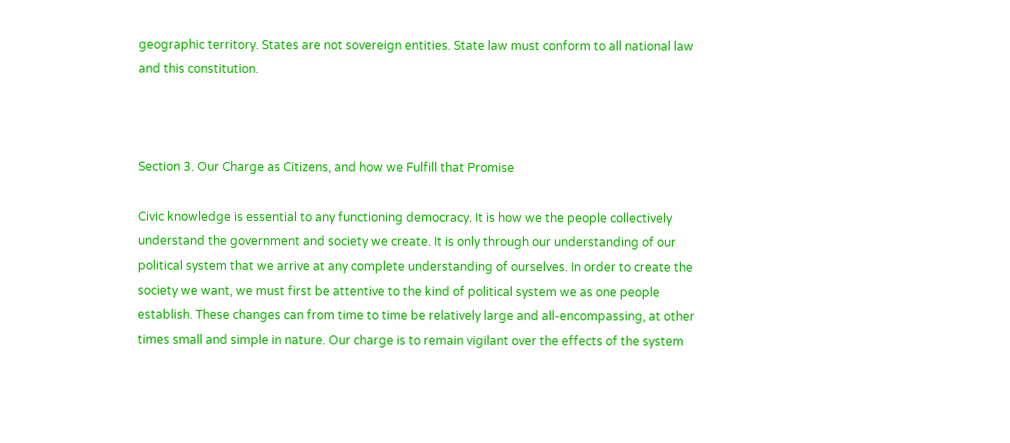geographic territory. States are not sovereign entities. State law must conform to all national law and this constitution.



Section 3. Our Charge as Citizens, and how we Fulfill that Promise

Civic knowledge is essential to any functioning democracy. It is how we the people collectively understand the government and society we create. It is only through our understanding of our political system that we arrive at any complete understanding of ourselves. In order to create the society we want, we must first be attentive to the kind of political system we as one people establish. These changes can from time to time be relatively large and all-encompassing, at other times small and simple in nature. Our charge is to remain vigilant over the effects of the system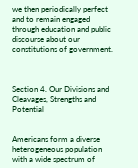we then periodically perfect and to remain engaged through education and public discourse about our constitutions of government.



Section 4. Our Divisions and Cleavages, Strengths and Potential


Americans form a diverse heterogeneous population with a wide spectrum of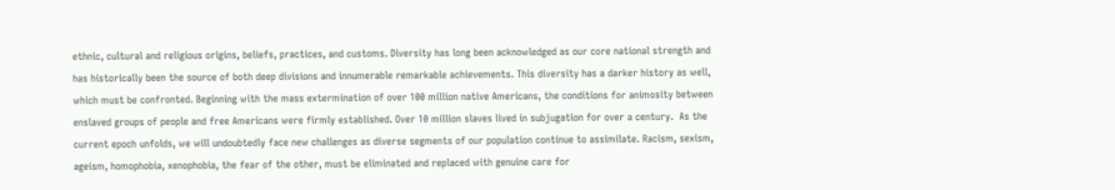ethnic, cultural and religious origins, beliefs, practices, and customs. Diversity has long been acknowledged as our core national strength and has historically been the source of both deep divisions and innumerable remarkable achievements. This diversity has a darker history as well, which must be confronted. Beginning with the mass extermination of over 100 million native Americans, the conditions for animosity between enslaved groups of people and free Americans were firmly established. Over 10 million slaves lived in subjugation for over a century.  As the current epoch unfolds, we will undoubtedly face new challenges as diverse segments of our population continue to assimilate. Racism, sexism, ageism, homophobia, xenophobia, the fear of the other, must be eliminated and replaced with genuine care for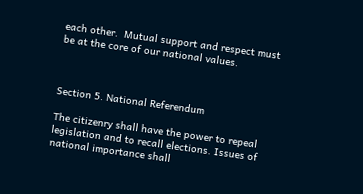each other.  Mutual support and respect must be at the core of our national values.



Section 5. National Referendum

The citizenry shall have the power to repeal legislation and to recall elections. Issues of national importance shall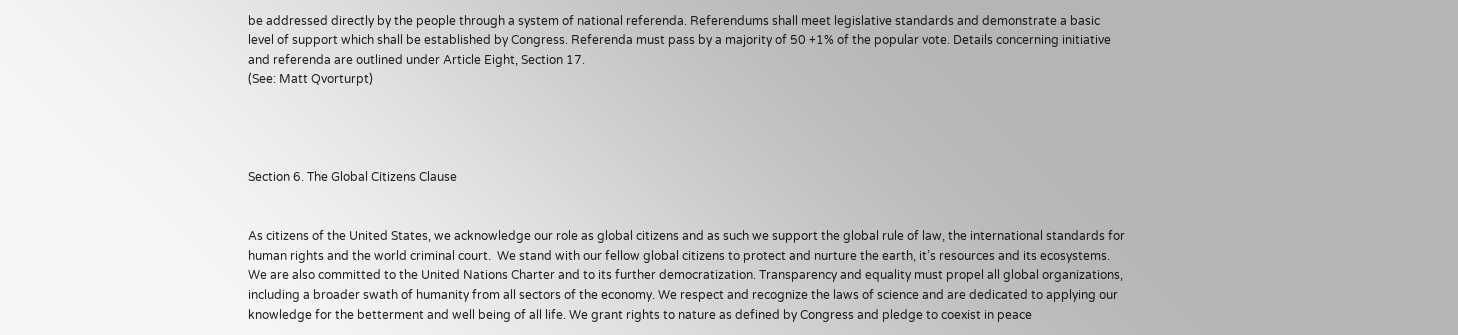be addressed directly by the people through a system of national referenda. Referendums shall meet legislative standards and demonstrate a basic level of support which shall be established by Congress. Referenda must pass by a majority of 50 +1% of the popular vote. Details concerning initiative and referenda are outlined under Article Eight, Section 17.
(See: Matt Qvorturpt)




Section 6. The Global Citizens Clause


As citizens of the United States, we acknowledge our role as global citizens and as such we support the global rule of law, the international standards for human rights and the world criminal court.  We stand with our fellow global citizens to protect and nurture the earth, it’s resources and its ecosystems. We are also committed to the United Nations Charter and to its further democratization. Transparency and equality must propel all global organizations, including a broader swath of humanity from all sectors of the economy. We respect and recognize the laws of science and are dedicated to applying our knowledge for the betterment and well being of all life. We grant rights to nature as defined by Congress and pledge to coexist in peace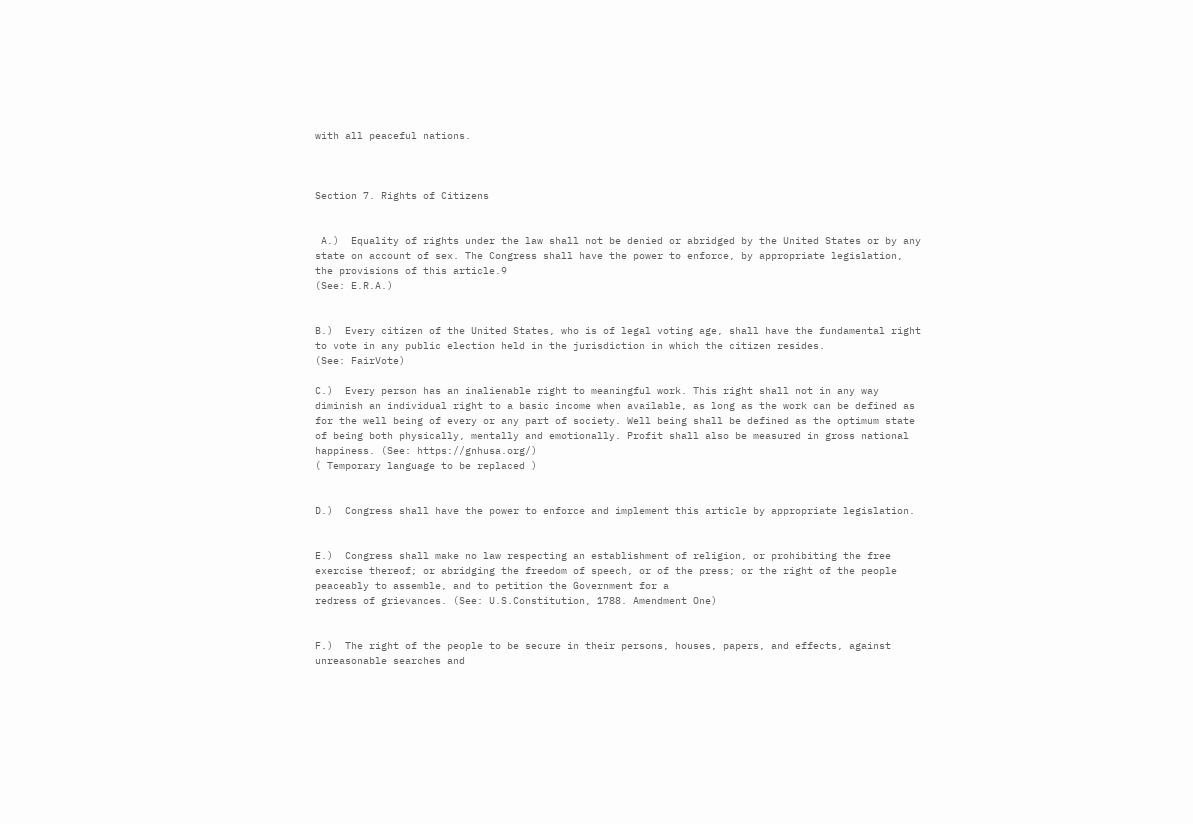with all peaceful nations.



Section 7. Rights of Citizens


 A.)  Equality of rights under the law shall not be denied or abridged by the United States or by any state on account of sex. The Congress shall have the power to enforce, by appropriate legislation, the provisions of this article.9
(See: E.R.A.)


B.)  Every citizen of the United States, who is of legal voting age, shall have the fundamental right to vote in any public election held in the jurisdiction in which the citizen resides.
(See: FairVote)

C.)  Every person has an inalienable right to meaningful work. This right shall not in any way diminish an individual right to a basic income when available, as long as the work can be defined as for the well being of every or any part of society. Well being shall be defined as the optimum state of being both physically, mentally and emotionally. Profit shall also be measured in gross national happiness. (See: https://gnhusa.org/)
( Temporary language to be replaced )


D.)  Congress shall have the power to enforce and implement this article by appropriate legislation.


E.)  Congress shall make no law respecting an establishment of religion, or prohibiting the free exercise thereof; or abridging the freedom of speech, or of the press; or the right of the people peaceably to assemble, and to petition the Government for a
redress of grievances. (See: U.S.Constitution, 1788. Amendment One)


F.)  The right of the people to be secure in their persons, houses, papers, and effects, against unreasonable searches and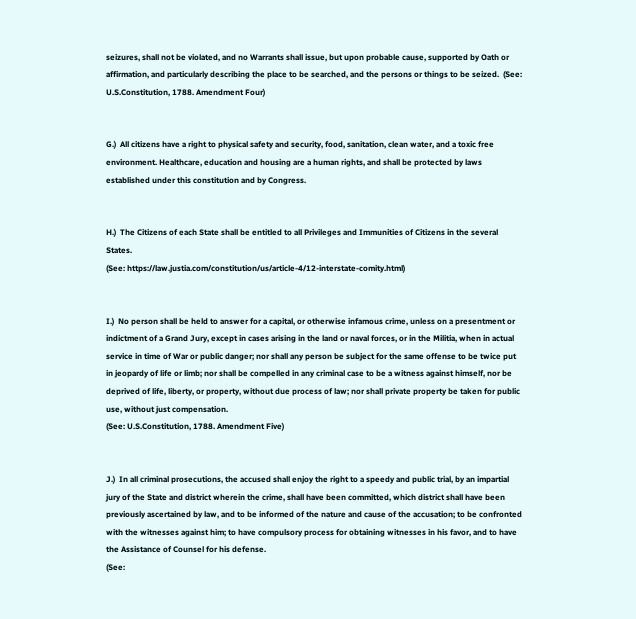seizures, shall not be violated, and no Warrants shall issue, but upon probable cause, supported by Oath or affirmation, and particularly describing the place to be searched, and the persons or things to be seized.  (See: U.S.Constitution, 1788. Amendment Four)


G.)  All citizens have a right to physical safety and security, food, sanitation, clean water, and a toxic free environment. Healthcare, education and housing are a human rights, and shall be protected by laws established under this constitution and by Congress.


H.)  The Citizens of each State shall be entitled to all Privileges and Immunities of Citizens in the several States.
(See: https://law.justia.com/constitution/us/article-4/12-interstate-comity.html)


I.)  No person shall be held to answer for a capital, or otherwise infamous crime, unless on a presentment or indictment of a Grand Jury, except in cases arising in the land or naval forces, or in the Militia, when in actual service in time of War or public danger; nor shall any person be subject for the same offense to be twice put in jeopardy of life or limb; nor shall be compelled in any criminal case to be a witness against himself, nor be deprived of life, liberty, or property, without due process of law; nor shall private property be taken for public use, without just compensation.
(See: U.S.Constitution, 1788. Amendment Five)


J.)  In all criminal prosecutions, the accused shall enjoy the right to a speedy and public trial, by an impartial jury of the State and district wherein the crime, shall have been committed, which district shall have been previously ascertained by law, and to be informed of the nature and cause of the accusation; to be confronted with the witnesses against him; to have compulsory process for obtaining witnesses in his favor, and to have the Assistance of Counsel for his defense.
(See: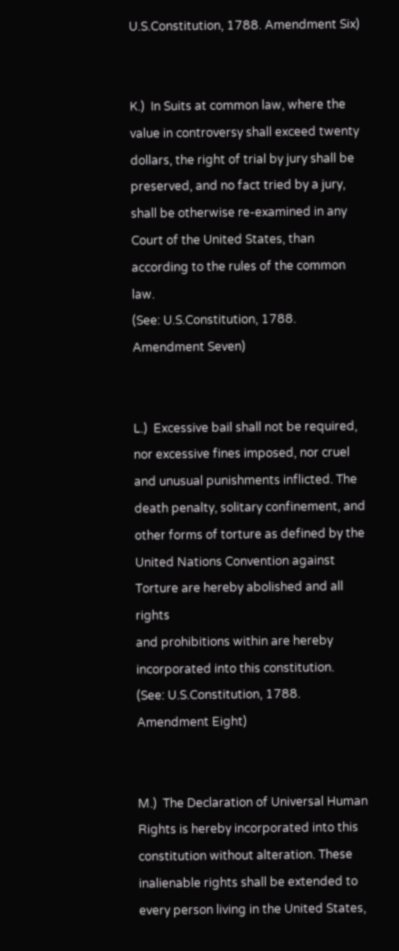U.S.Constitution, 1788. Amendment Six)


K.)  In Suits at common law, where the value in controversy shall exceed twenty dollars, the right of trial by jury shall be preserved, and no fact tried by a jury, shall be otherwise re-examined in any Court of the United States, than according to the rules of the common law.
(See: U.S.Constitution, 1788. Amendment Seven)


L.)  Excessive bail shall not be required, nor excessive fines imposed, nor cruel and unusual punishments inflicted. The death penalty, solitary confinement, and other forms of torture as defined by the United Nations Convention against Torture are hereby abolished and all rights
and prohibitions within are hereby incorporated into this constitution.
(See: U.S.Constitution, 1788. Amendment Eight)


M.)  The Declaration of Universal Human Rights is hereby incorporated into this constitution without alteration. These inalienable rights shall be extended to every person living in the United States,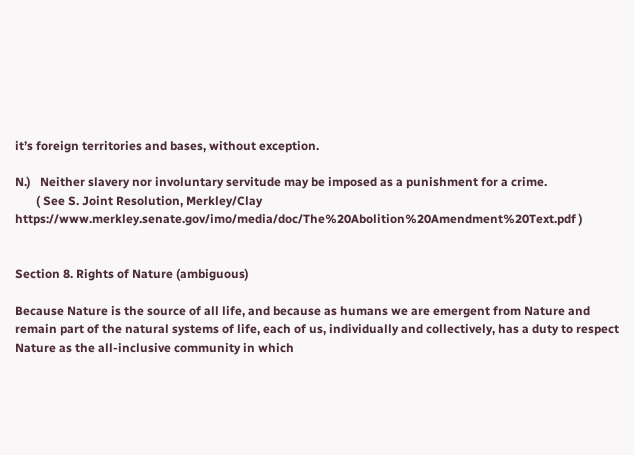it’s foreign territories and bases, without exception.

N.)   Neither slavery nor involuntary servitude may be imposed as a punishment for a crime.
       ( See S. Joint Resolution, Merkley/Clay  https://www.merkley.senate.gov/imo/media/doc/The%20Abolition%20Amendment%20Text.pdf )


Section 8. Rights of Nature (ambiguous)

Because Nature is the source of all life, and because as humans we are emergent from Nature and remain part of the natural systems of life, each of us, individually and collectively, has a duty to respect Nature as the all-inclusive community in which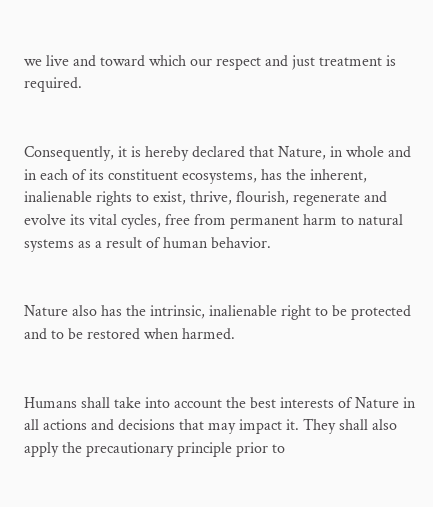we live and toward which our respect and just treatment is required.


Consequently, it is hereby declared that Nature, in whole and in each of its constituent ecosystems, has the inherent, inalienable rights to exist, thrive, flourish, regenerate and evolve its vital cycles, free from permanent harm to natural systems as a result of human behavior.


Nature also has the intrinsic, inalienable right to be protected and to be restored when harmed.


Humans shall take into account the best interests of Nature in all actions and decisions that may impact it. They shall also apply the precautionary principle prior to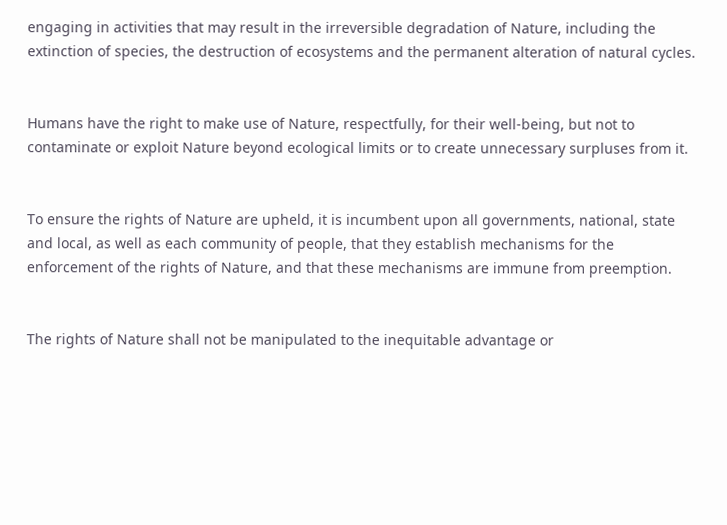engaging in activities that may result in the irreversible degradation of Nature, including the extinction of species, the destruction of ecosystems and the permanent alteration of natural cycles.


Humans have the right to make use of Nature, respectfully, for their well-being, but not to contaminate or exploit Nature beyond ecological limits or to create unnecessary surpluses from it.


To ensure the rights of Nature are upheld, it is incumbent upon all governments, national, state and local, as well as each community of people, that they establish mechanisms for the enforcement of the rights of Nature, and that these mechanisms are immune from preemption.


The rights of Nature shall not be manipulated to the inequitable advantage or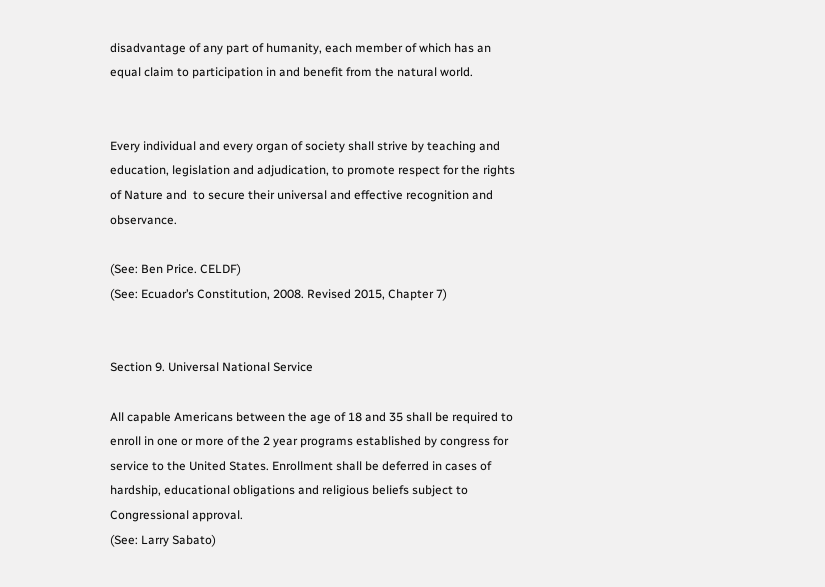disadvantage of any part of humanity, each member of which has an equal claim to participation in and benefit from the natural world.


Every individual and every organ of society shall strive by teaching and education, legislation and adjudication, to promote respect for the rights of Nature and  to secure their universal and effective recognition and observance.

(See: Ben Price. CELDF)
(See: Ecuador’s Constitution, 2008. Revised 2015, Chapter 7)


Section 9. Universal National Service

All capable Americans between the age of 18 and 35 shall be required to enroll in one or more of the 2 year programs established by congress for service to the United States. Enrollment shall be deferred in cases of hardship, educational obligations and religious beliefs subject to Congressional approval.
(See: Larry Sabato)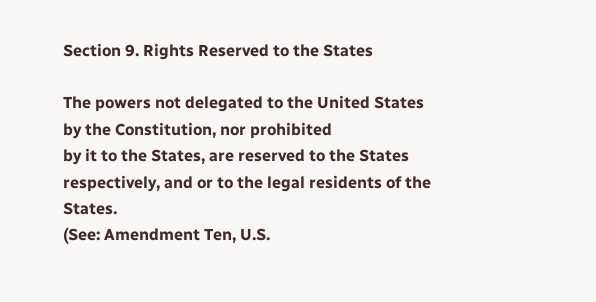Section 9. Rights Reserved to the States

The powers not delegated to the United States by the Constitution, nor prohibited
by it to the States, are reserved to the States respectively, and or to the legal residents of the States.
(See: Amendment Ten, U.S.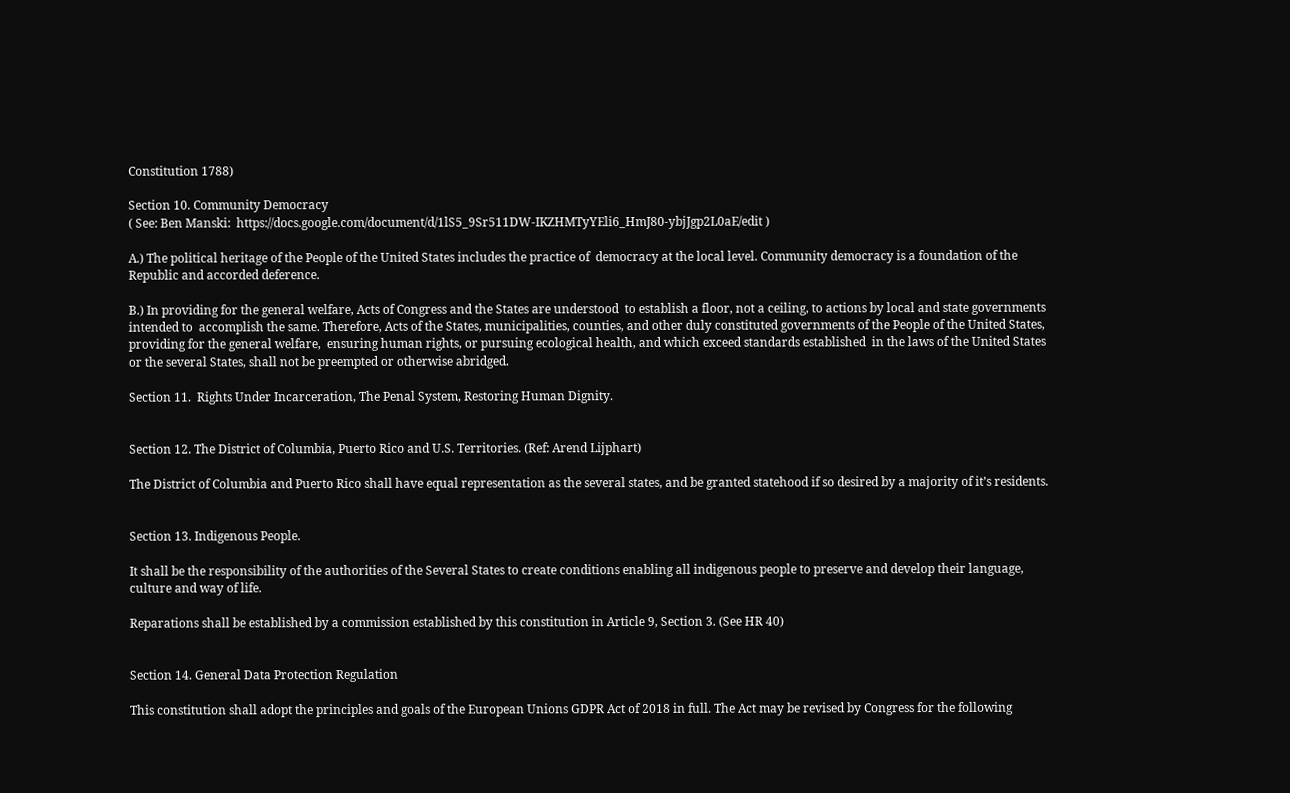Constitution 1788)

Section 10. Community Democracy
( See: Ben Manski:  https://docs.google.com/document/d/1lS5_9Sr511DW-IKZHMTyYEli6_HmJ80-ybjJgp2L0aE/edit )

A.) The political heritage of the People of the United States includes the practice of  democracy at the local level. Community democracy is a foundation of the Republic and accorded deference.

B.) In providing for the general welfare, Acts of Congress and the States are understood  to establish a floor, not a ceiling, to actions by local and state governments intended to  accomplish the same. Therefore, Acts of the States, municipalities, counties, and other duly constituted governments of the People of the United States, providing for the general welfare,  ensuring human rights, or pursuing ecological health, and which exceed standards established  in the laws of the United States or the several States, shall not be preempted or otherwise abridged.

Section 11.  Rights Under Incarceration, The Penal System, Restoring Human Dignity.


Section 12. The District of Columbia, Puerto Rico and U.S. Territories. (Ref: Arend Lijphart)

The District of Columbia and Puerto Rico shall have equal representation as the several states, and be granted statehood if so desired by a majority of it’s residents.


Section 13. Indigenous People.

It shall be the responsibility of the authorities of the Several States to create conditions enabling all indigenous people to preserve and develop their language, culture and way of life.

Reparations shall be established by a commission established by this constitution in Article 9, Section 3. (See HR 40)


Section 14. General Data Protection Regulation

This constitution shall adopt the principles and goals of the European Unions GDPR Act of 2018 in full. The Act may be revised by Congress for the following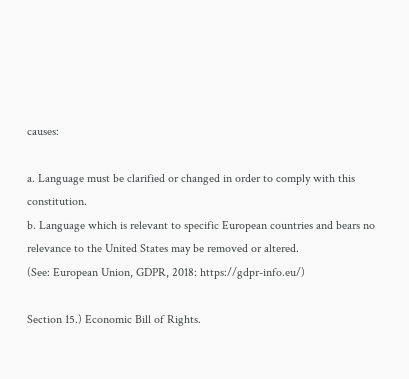causes:

a. Language must be clarified or changed in order to comply with this constitution.
b. Language which is relevant to specific European countries and bears no relevance to the United States may be removed or altered.
(See: European Union, GDPR, 2018: https://gdpr-info.eu/)

Section 15.) Economic Bill of Rights.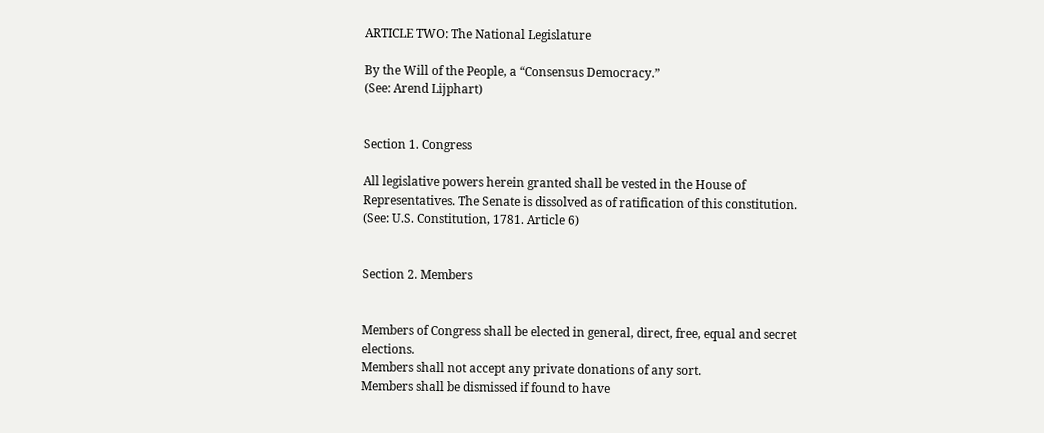ARTICLE TWO: The National Legislature

By the Will of the People, a “Consensus Democracy.”
(See: Arend Lijphart)


Section 1. Congress

All legislative powers herein granted shall be vested in the House of Representatives. The Senate is dissolved as of ratification of this constitution.
(See: U.S. Constitution, 1781. Article 6)


Section 2. Members


Members of Congress shall be elected in general, direct, free, equal and secret elections.
Members shall not accept any private donations of any sort.
Members shall be dismissed if found to have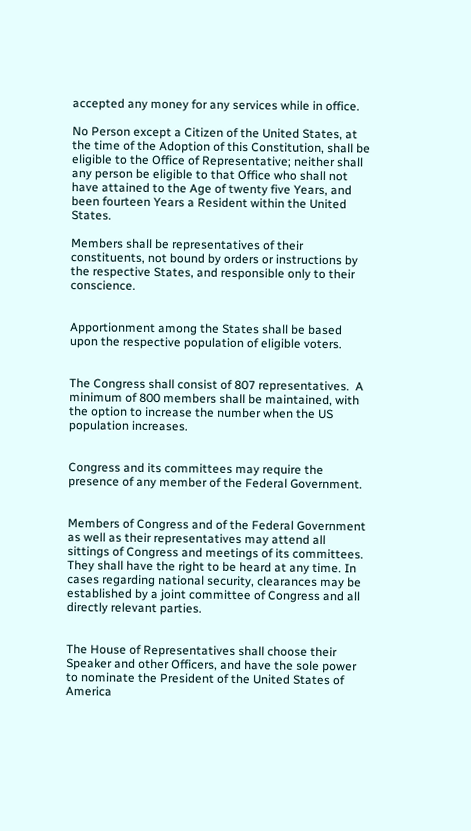accepted any money for any services while in office.

No Person except a Citizen of the United States, at the time of the Adoption of this Constitution, shall be eligible to the Office of Representative; neither shall any person be eligible to that Office who shall not have attained to the Age of twenty five Years, and been fourteen Years a Resident within the United States.

Members shall be representatives of their constituents, not bound by orders or instructions by the respective States, and responsible only to their conscience.


Apportionment among the States shall be based upon the respective population of eligible voters.


The Congress shall consist of 807 representatives.  A minimum of 800 members shall be maintained, with the option to increase the number when the US population increases.


Congress and its committees may require the presence of any member of the Federal Government.


Members of Congress and of the Federal Government as well as their representatives may attend all sittings of Congress and meetings of its committees. They shall have the right to be heard at any time. In  cases regarding national security, clearances may be established by a joint committee of Congress and all directly relevant parties.


The House of Representatives shall choose their Speaker and other Officers, and have the sole power to nominate the President of the United States of America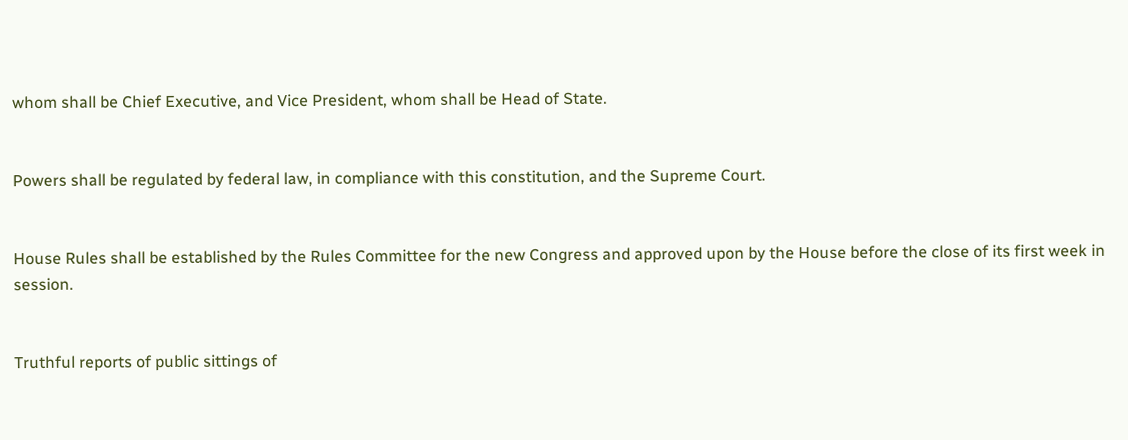whom shall be Chief Executive, and Vice President, whom shall be Head of State.


Powers shall be regulated by federal law, in compliance with this constitution, and the Supreme Court.


House Rules shall be established by the Rules Committee for the new Congress and approved upon by the House before the close of its first week in session.


Truthful reports of public sittings of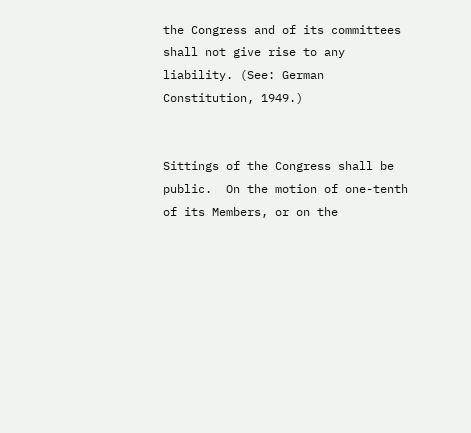the Congress and of its committees shall not give rise to any liability. (See: German Constitution, 1949.)


Sittings of the Congress shall be public.  On the motion of one-tenth of its Members, or on the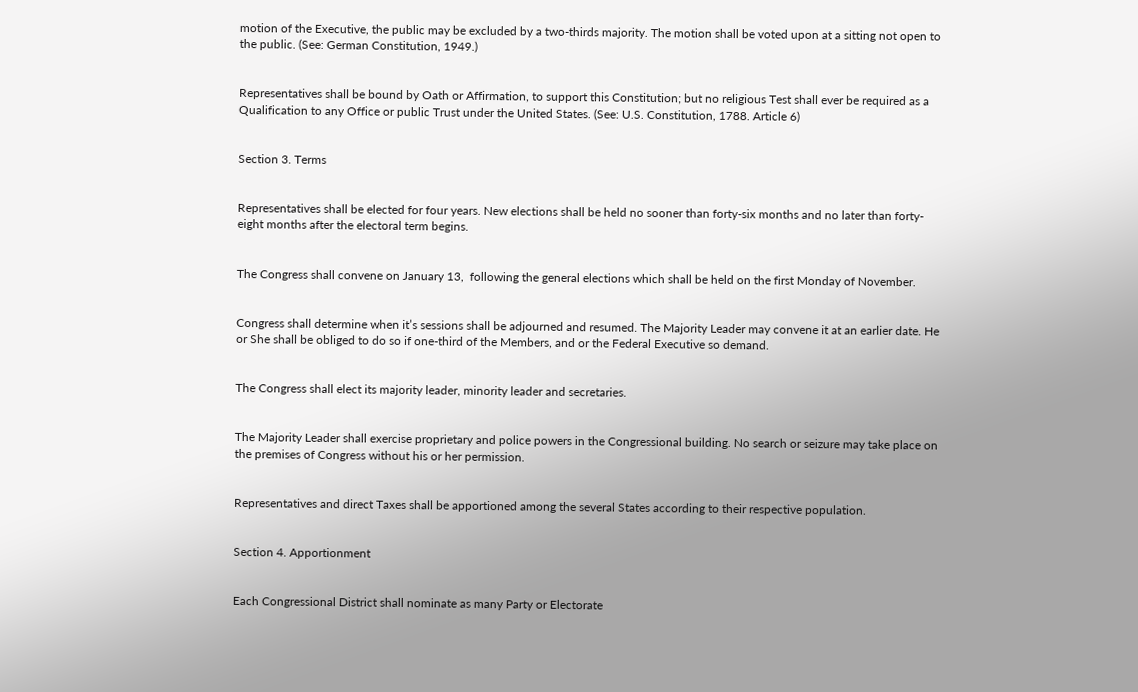motion of the Executive, the public may be excluded by a two-thirds majority. The motion shall be voted upon at a sitting not open to the public. (See: German Constitution, 1949.)


Representatives shall be bound by Oath or Affirmation, to support this Constitution; but no religious Test shall ever be required as a Qualification to any Office or public Trust under the United States. (See: U.S. Constitution, 1788. Article 6)


Section 3. Terms


Representatives shall be elected for four years. New elections shall be held no sooner than forty-six months and no later than forty-eight months after the electoral term begins.


The Congress shall convene on January 13,  following the general elections which shall be held on the first Monday of November.


Congress shall determine when it’s sessions shall be adjourned and resumed. The Majority Leader may convene it at an earlier date. He or She shall be obliged to do so if one-third of the Members, and or the Federal Executive so demand.


The Congress shall elect its majority leader, minority leader and secretaries.


The Majority Leader shall exercise proprietary and police powers in the Congressional building. No search or seizure may take place on the premises of Congress without his or her permission.


Representatives and direct Taxes shall be apportioned among the several States according to their respective population.


Section 4. Apportionment


Each Congressional District shall nominate as many Party or Electorate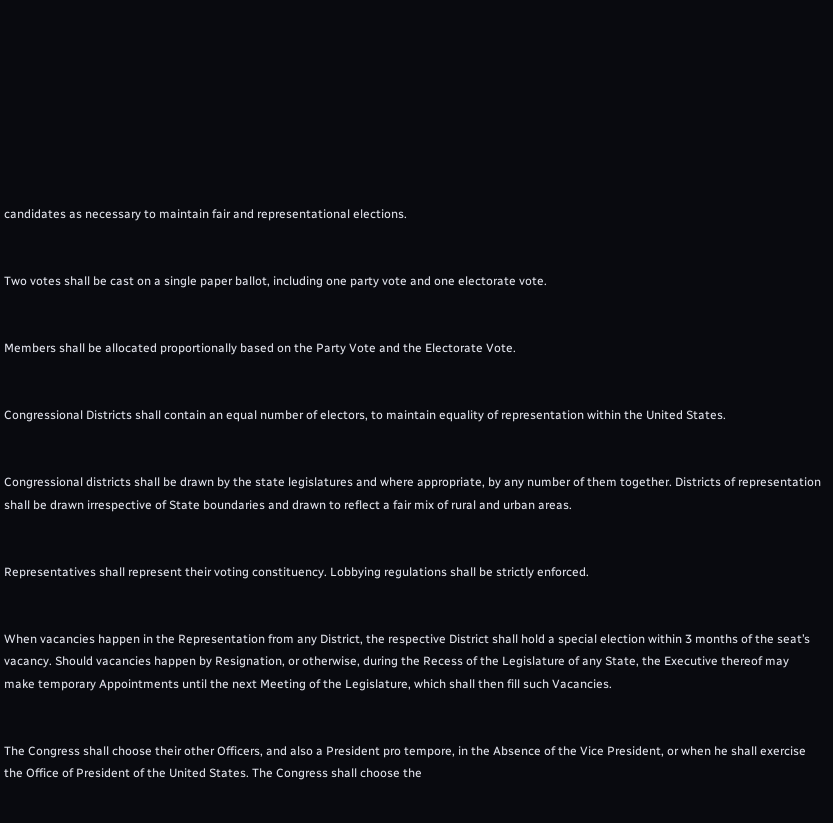candidates as necessary to maintain fair and representational elections.


Two votes shall be cast on a single paper ballot, including one party vote and one electorate vote.


Members shall be allocated proportionally based on the Party Vote and the Electorate Vote.


Congressional Districts shall contain an equal number of electors, to maintain equality of representation within the United States.


Congressional districts shall be drawn by the state legislatures and where appropriate, by any number of them together. Districts of representation shall be drawn irrespective of State boundaries and drawn to reflect a fair mix of rural and urban areas.


Representatives shall represent their voting constituency. Lobbying regulations shall be strictly enforced.


When vacancies happen in the Representation from any District, the respective District shall hold a special election within 3 months of the seat’s vacancy. Should vacancies happen by Resignation, or otherwise, during the Recess of the Legislature of any State, the Executive thereof may make temporary Appointments until the next Meeting of the Legislature, which shall then fill such Vacancies.


The Congress shall choose their other Officers, and also a President pro tempore, in the Absence of the Vice President, or when he shall exercise the Office of President of the United States. The Congress shall choose the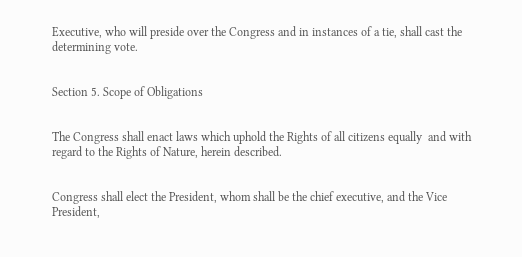Executive, who will preside over the Congress and in instances of a tie, shall cast the determining vote.


Section 5. Scope of Obligations


The Congress shall enact laws which uphold the Rights of all citizens equally  and with regard to the Rights of Nature, herein described.


Congress shall elect the President, whom shall be the chief executive, and the Vice President,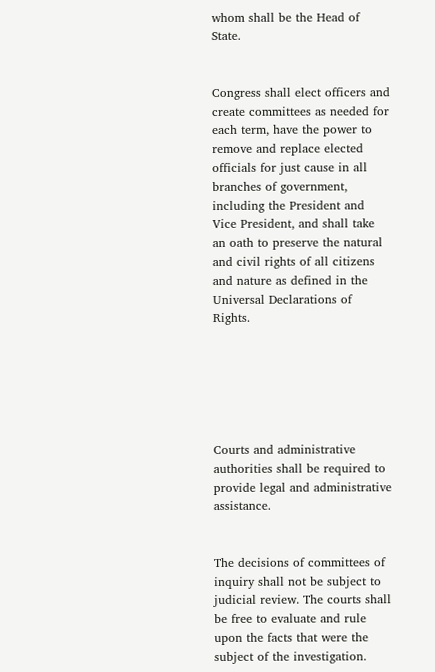whom shall be the Head of State.


Congress shall elect officers and create committees as needed for each term, have the power to remove and replace elected officials for just cause in all branches of government, including the President and Vice President, and shall take an oath to preserve the natural and civil rights of all citizens and nature as defined in the Universal Declarations of Rights.






Courts and administrative authorities shall be required to provide legal and administrative assistance.


The decisions of committees of inquiry shall not be subject to judicial review. The courts shall be free to evaluate and rule upon the facts that were the subject of the investigation.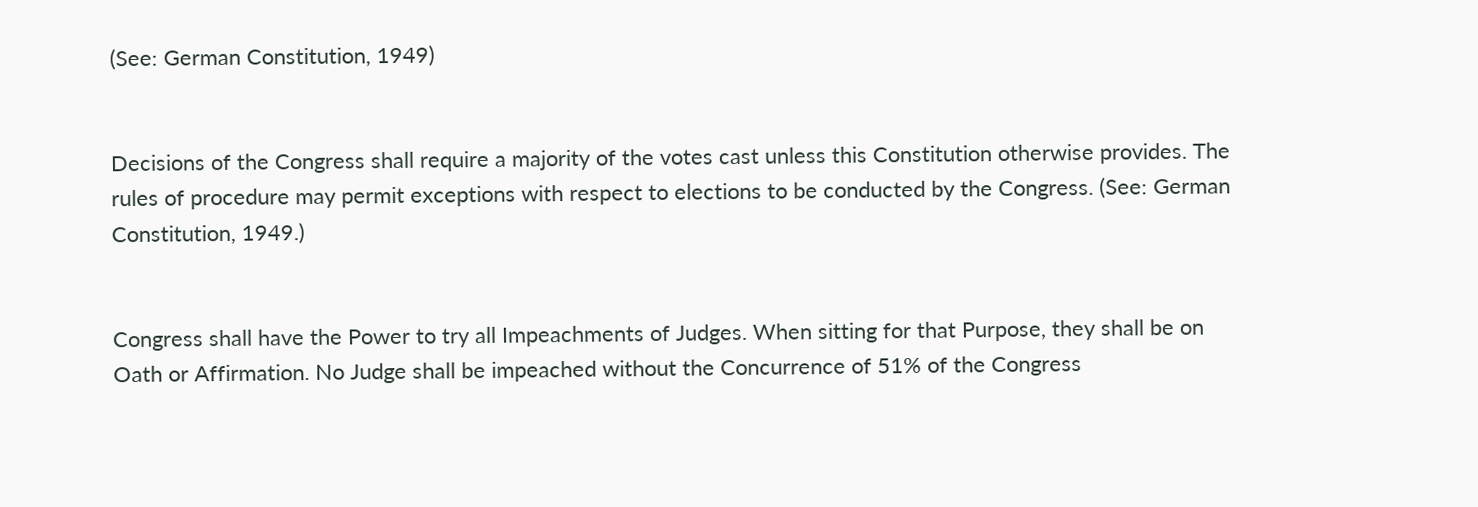(See: German Constitution, 1949)


Decisions of the Congress shall require a majority of the votes cast unless this Constitution otherwise provides. The rules of procedure may permit exceptions with respect to elections to be conducted by the Congress. (See: German Constitution, 1949.)


Congress shall have the Power to try all Impeachments of Judges. When sitting for that Purpose, they shall be on Oath or Affirmation. No Judge shall be impeached without the Concurrence of 51% of the Congress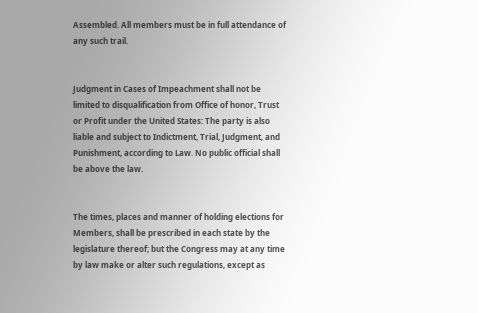Assembled. All members must be in full attendance of any such trail.


Judgment in Cases of Impeachment shall not be limited to disqualification from Office of honor, Trust or Profit under the United States: The party is also liable and subject to Indictment, Trial, Judgment, and Punishment, according to Law. No public official shall be above the law.


The times, places and manner of holding elections for Members, shall be prescribed in each state by the legislature thereof; but the Congress may at any time by law make or alter such regulations, except as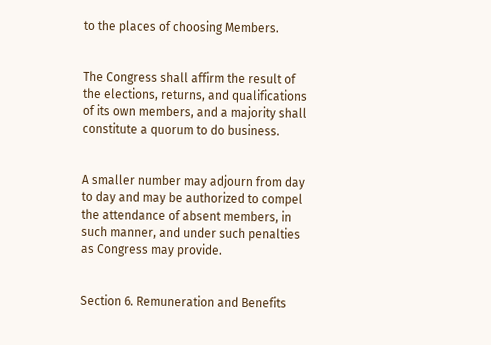to the places of choosing Members.


The Congress shall affirm the result of the elections, returns, and qualifications of its own members, and a majority shall constitute a quorum to do business.


A smaller number may adjourn from day to day and may be authorized to compel the attendance of absent members, in such manner, and under such penalties as Congress may provide.


Section 6. Remuneration and Benefits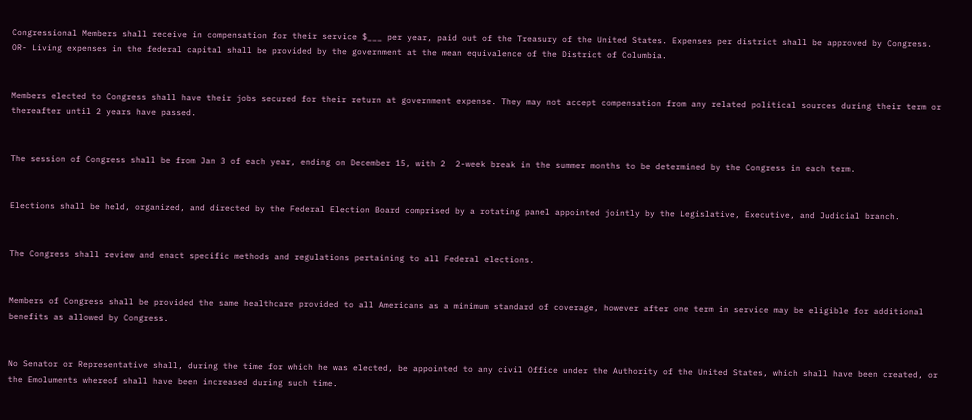Congressional Members shall receive in compensation for their service $___ per year, paid out of the Treasury of the United States. Expenses per district shall be approved by Congress. OR- Living expenses in the federal capital shall be provided by the government at the mean equivalence of the District of Columbia.


Members elected to Congress shall have their jobs secured for their return at government expense. They may not accept compensation from any related political sources during their term or thereafter until 2 years have passed.


The session of Congress shall be from Jan 3 of each year, ending on December 15, with 2  2-week break in the summer months to be determined by the Congress in each term.


Elections shall be held, organized, and directed by the Federal Election Board comprised by a rotating panel appointed jointly by the Legislative, Executive, and Judicial branch.


The Congress shall review and enact specific methods and regulations pertaining to all Federal elections.


Members of Congress shall be provided the same healthcare provided to all Americans as a minimum standard of coverage, however after one term in service may be eligible for additional benefits as allowed by Congress.


No Senator or Representative shall, during the time for which he was elected, be appointed to any civil Office under the Authority of the United States, which shall have been created, or the Emoluments whereof shall have been increased during such time.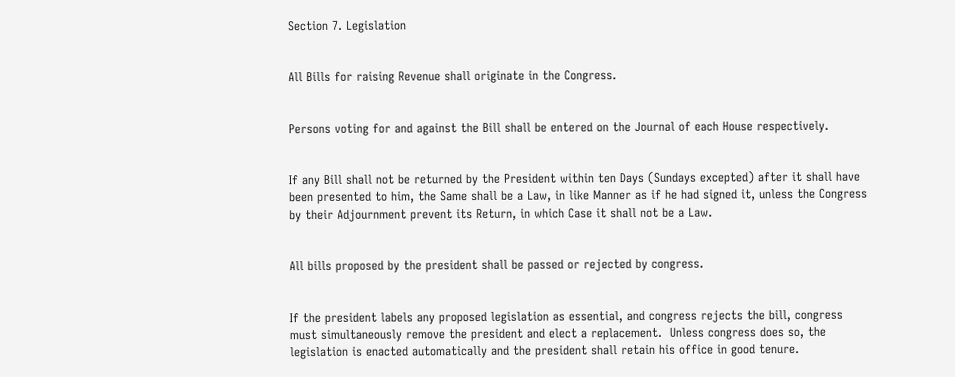Section 7. Legislation


All Bills for raising Revenue shall originate in the Congress.


Persons voting for and against the Bill shall be entered on the Journal of each House respectively.


If any Bill shall not be returned by the President within ten Days (Sundays excepted) after it shall have been presented to him, the Same shall be a Law, in like Manner as if he had signed it, unless the Congress by their Adjournment prevent its Return, in which Case it shall not be a Law.


All bills proposed by the president shall be passed or rejected by congress.


If the president labels any proposed legislation as essential, and congress rejects the bill, congress must simultaneously remove the president and elect a replacement.  Unless congress does so, the legislation is enacted automatically and the president shall retain his office in good tenure.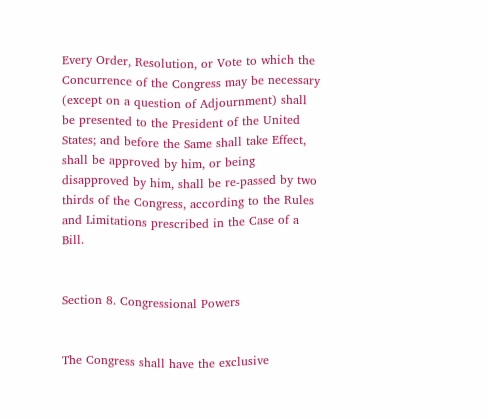Every Order, Resolution, or Vote to which the Concurrence of the Congress may be necessary (except on a question of Adjournment) shall be presented to the President of the United States; and before the Same shall take Effect, shall be approved by him, or being disapproved by him, shall be re-passed by two thirds of the Congress, according to the Rules and Limitations prescribed in the Case of a Bill.


Section 8. Congressional Powers


The Congress shall have the exclusive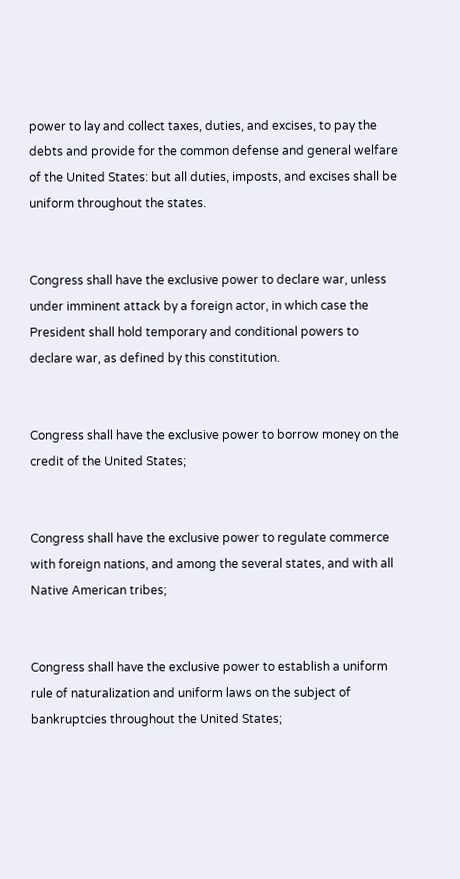power to lay and collect taxes, duties, and excises, to pay the debts and provide for the common defense and general welfare of the United States: but all duties, imposts, and excises shall be uniform throughout the states.


Congress shall have the exclusive power to declare war, unless under imminent attack by a foreign actor, in which case the President shall hold temporary and conditional powers to declare war, as defined by this constitution.


Congress shall have the exclusive power to borrow money on the credit of the United States;


Congress shall have the exclusive power to regulate commerce with foreign nations, and among the several states, and with all Native American tribes;


Congress shall have the exclusive power to establish a uniform rule of naturalization and uniform laws on the subject of bankruptcies throughout the United States;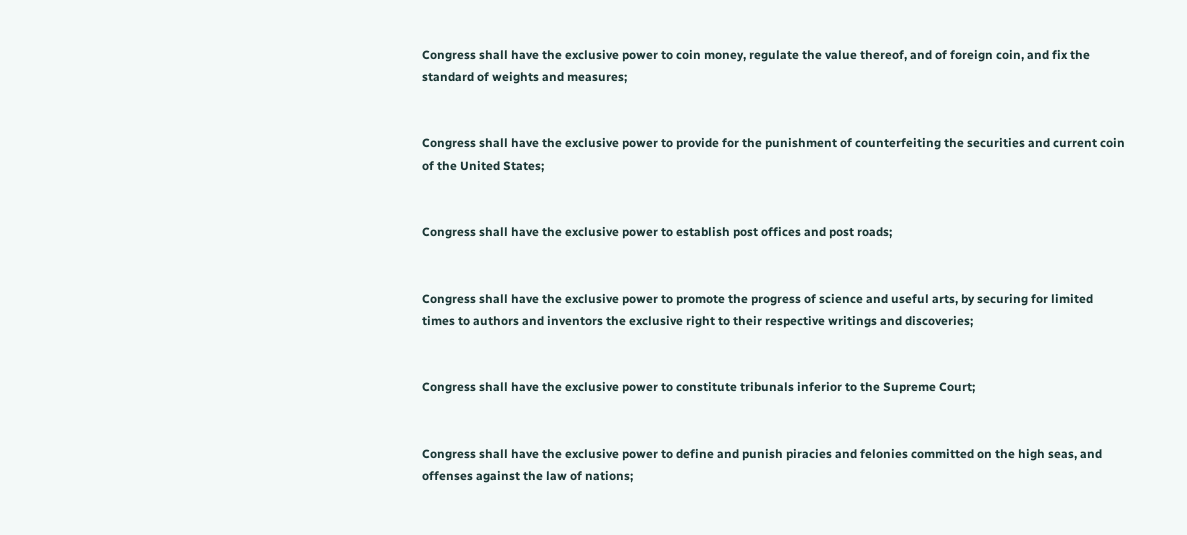Congress shall have the exclusive power to coin money, regulate the value thereof, and of foreign coin, and fix the standard of weights and measures;


Congress shall have the exclusive power to provide for the punishment of counterfeiting the securities and current coin of the United States;


Congress shall have the exclusive power to establish post offices and post roads;


Congress shall have the exclusive power to promote the progress of science and useful arts, by securing for limited times to authors and inventors the exclusive right to their respective writings and discoveries;


Congress shall have the exclusive power to constitute tribunals inferior to the Supreme Court;


Congress shall have the exclusive power to define and punish piracies and felonies committed on the high seas, and offenses against the law of nations;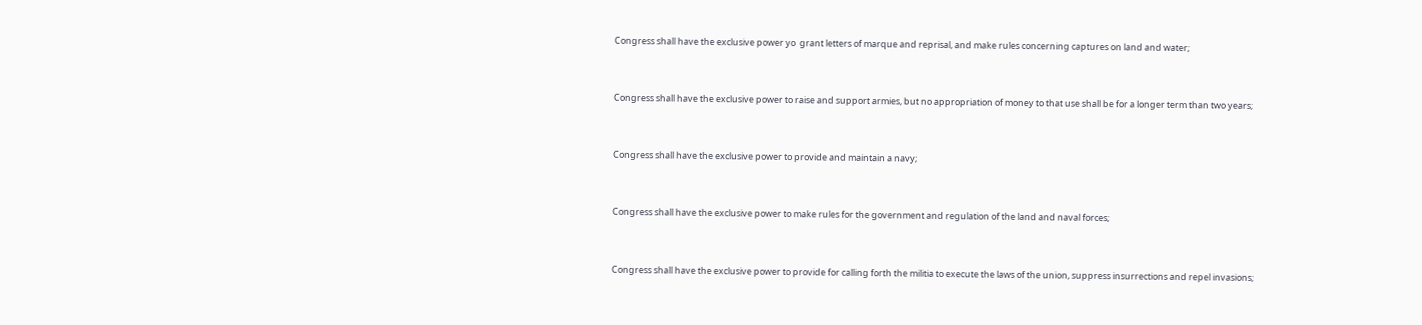Congress shall have the exclusive power yo  grant letters of marque and reprisal, and make rules concerning captures on land and water;


Congress shall have the exclusive power to raise and support armies, but no appropriation of money to that use shall be for a longer term than two years;


Congress shall have the exclusive power to provide and maintain a navy;


Congress shall have the exclusive power to make rules for the government and regulation of the land and naval forces;


Congress shall have the exclusive power to provide for calling forth the militia to execute the laws of the union, suppress insurrections and repel invasions;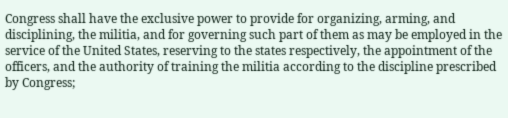Congress shall have the exclusive power to provide for organizing, arming, and disciplining, the militia, and for governing such part of them as may be employed in the service of the United States, reserving to the states respectively, the appointment of the officers, and the authority of training the militia according to the discipline prescribed by Congress;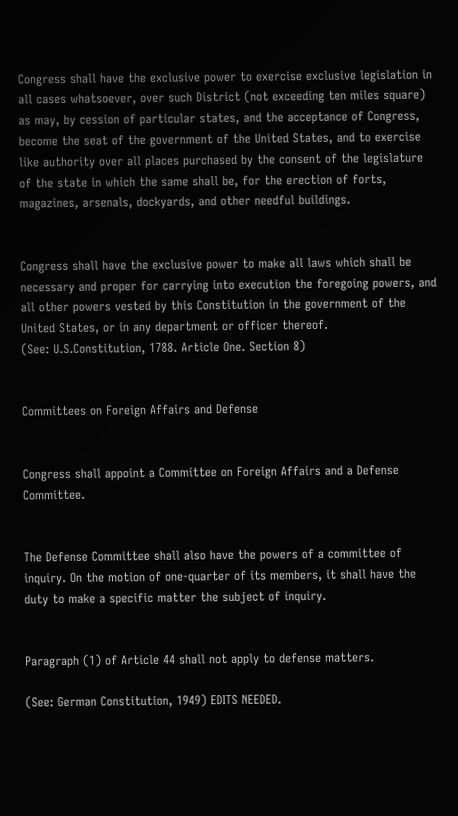Congress shall have the exclusive power to exercise exclusive legislation in all cases whatsoever, over such District (not exceeding ten miles square) as may, by cession of particular states, and the acceptance of Congress, become the seat of the government of the United States, and to exercise like authority over all places purchased by the consent of the legislature of the state in which the same shall be, for the erection of forts, magazines, arsenals, dockyards, and other needful buildings.


Congress shall have the exclusive power to make all laws which shall be necessary and proper for carrying into execution the foregoing powers, and all other powers vested by this Constitution in the government of the United States, or in any department or officer thereof.
(See: U.S.Constitution, 1788. Article One. Section 8)


Committees on Foreign Affairs and Defense


Congress shall appoint a Committee on Foreign Affairs and a Defense Committee.


The Defense Committee shall also have the powers of a committee of inquiry. On the motion of one-quarter of its members, it shall have the duty to make a specific matter the subject of inquiry.


Paragraph (1) of Article 44 shall not apply to defense matters.

(See: German Constitution, 1949) EDITS NEEDED.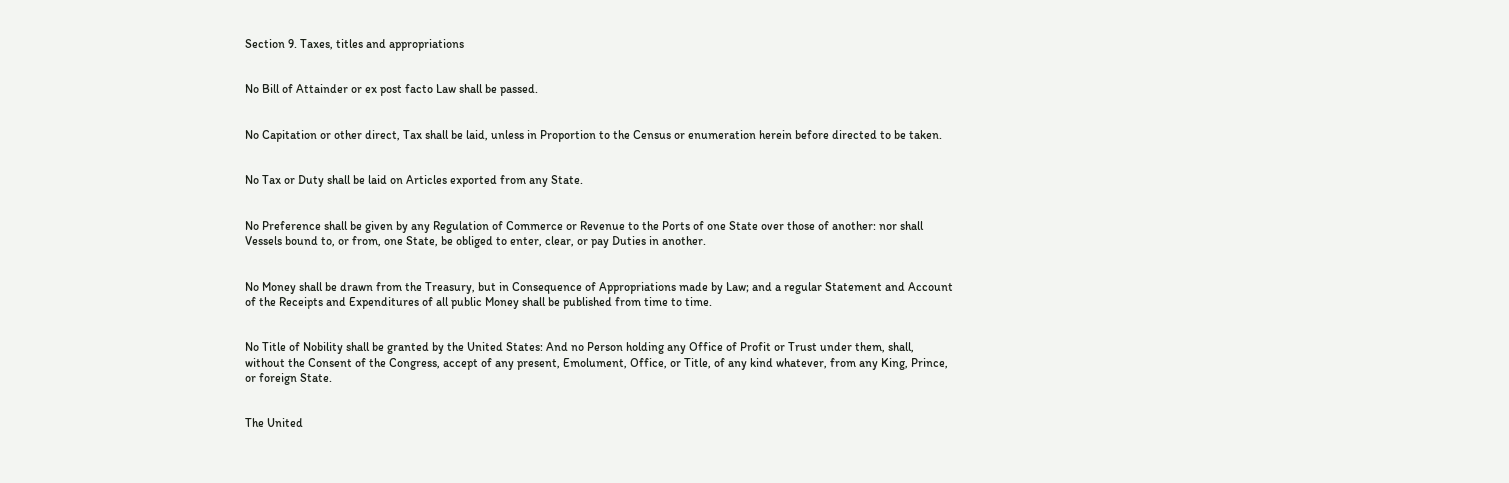Section 9. Taxes, titles and appropriations


No Bill of Attainder or ex post facto Law shall be passed.


No Capitation or other direct, Tax shall be laid, unless in Proportion to the Census or enumeration herein before directed to be taken.


No Tax or Duty shall be laid on Articles exported from any State.


No Preference shall be given by any Regulation of Commerce or Revenue to the Ports of one State over those of another: nor shall Vessels bound to, or from, one State, be obliged to enter, clear, or pay Duties in another.


No Money shall be drawn from the Treasury, but in Consequence of Appropriations made by Law; and a regular Statement and Account of the Receipts and Expenditures of all public Money shall be published from time to time.


No Title of Nobility shall be granted by the United States: And no Person holding any Office of Profit or Trust under them, shall, without the Consent of the Congress, accept of any present, Emolument, Office, or Title, of any kind whatever, from any King, Prince, or foreign State.


The United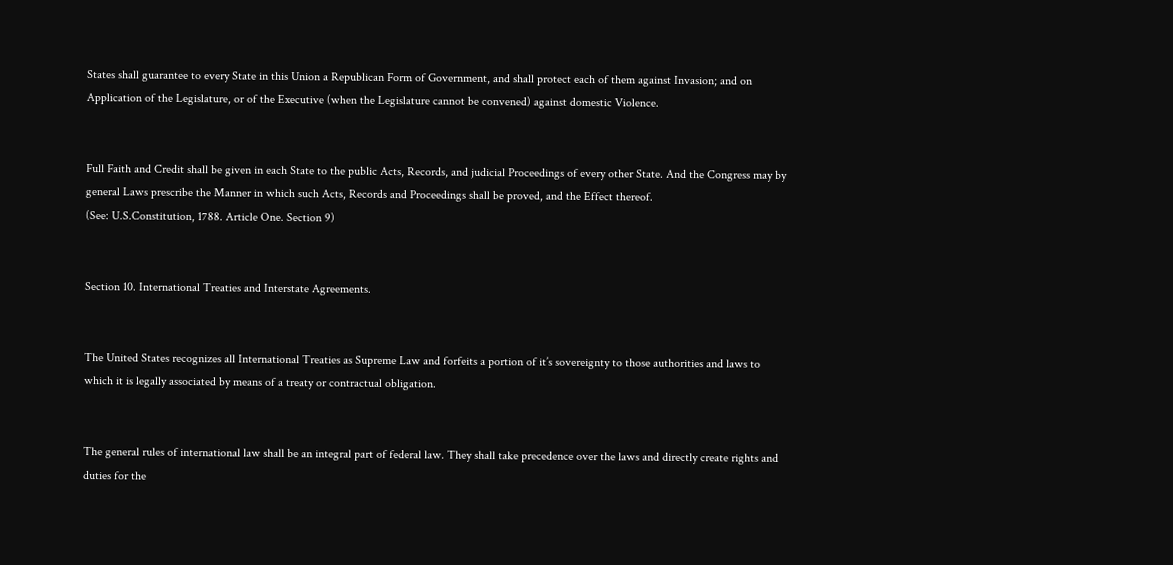States shall guarantee to every State in this Union a Republican Form of Government, and shall protect each of them against Invasion; and on Application of the Legislature, or of the Executive (when the Legislature cannot be convened) against domestic Violence.


Full Faith and Credit shall be given in each State to the public Acts, Records, and judicial Proceedings of every other State. And the Congress may by general Laws prescribe the Manner in which such Acts, Records and Proceedings shall be proved, and the Effect thereof.
(See: U.S.Constitution, 1788. Article One. Section 9)


Section 10. International Treaties and Interstate Agreements.


The United States recognizes all International Treaties as Supreme Law and forfeits a portion of it’s sovereignty to those authorities and laws to which it is legally associated by means of a treaty or contractual obligation.


The general rules of international law shall be an integral part of federal law. They shall take precedence over the laws and directly create rights and duties for the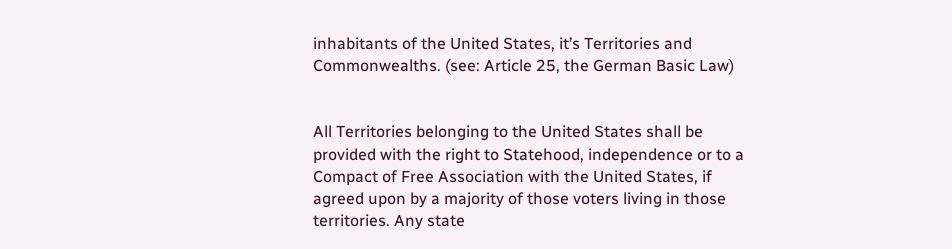inhabitants of the United States, it’s Territories and Commonwealths. (see: Article 25, the German Basic Law)


All Territories belonging to the United States shall be provided with the right to Statehood, independence or to a Compact of Free Association with the United States, if agreed upon by a majority of those voters living in those territories. Any state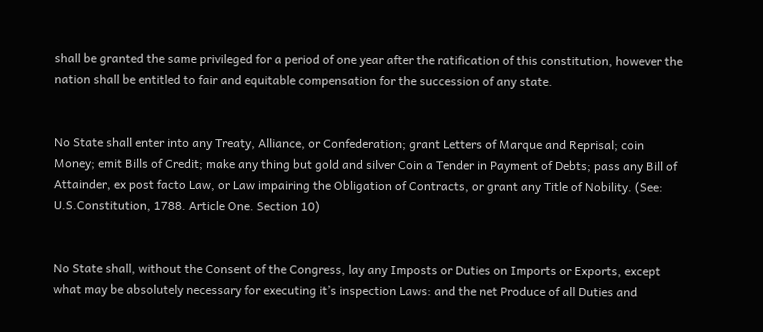shall be granted the same privileged for a period of one year after the ratification of this constitution, however the nation shall be entitled to fair and equitable compensation for the succession of any state.


No State shall enter into any Treaty, Alliance, or Confederation; grant Letters of Marque and Reprisal; coin Money; emit Bills of Credit; make any thing but gold and silver Coin a Tender in Payment of Debts; pass any Bill of Attainder, ex post facto Law, or Law impairing the Obligation of Contracts, or grant any Title of Nobility. (See: U.S.Constitution, 1788. Article One. Section 10)


No State shall, without the Consent of the Congress, lay any Imposts or Duties on Imports or Exports, except what may be absolutely necessary for executing it’s inspection Laws: and the net Produce of all Duties and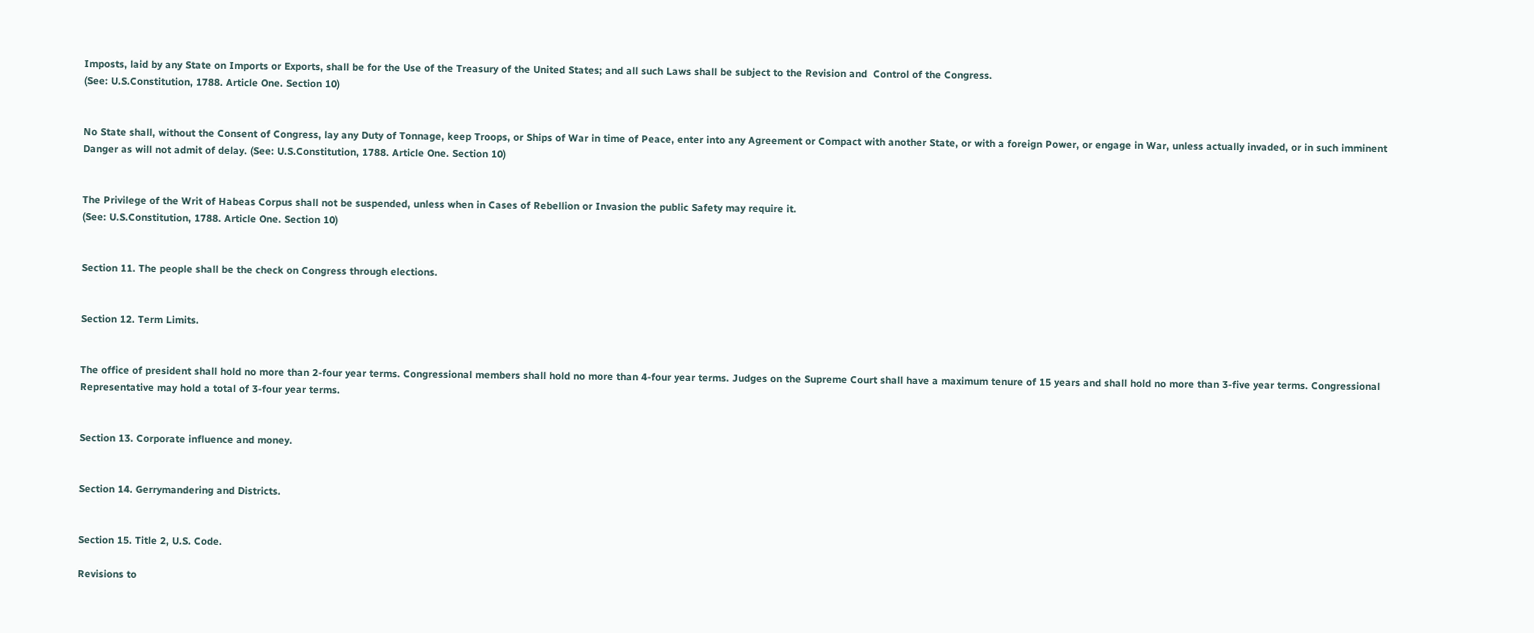Imposts, laid by any State on Imports or Exports, shall be for the Use of the Treasury of the United States; and all such Laws shall be subject to the Revision and  Control of the Congress.
(See: U.S.Constitution, 1788. Article One. Section 10)


No State shall, without the Consent of Congress, lay any Duty of Tonnage, keep Troops, or Ships of War in time of Peace, enter into any Agreement or Compact with another State, or with a foreign Power, or engage in War, unless actually invaded, or in such imminent Danger as will not admit of delay. (See: U.S.Constitution, 1788. Article One. Section 10)


The Privilege of the Writ of Habeas Corpus shall not be suspended, unless when in Cases of Rebellion or Invasion the public Safety may require it.
(See: U.S.Constitution, 1788. Article One. Section 10)


Section 11. The people shall be the check on Congress through elections.


Section 12. Term Limits.


The office of president shall hold no more than 2-four year terms. Congressional members shall hold no more than 4-four year terms. Judges on the Supreme Court shall have a maximum tenure of 15 years and shall hold no more than 3-five year terms. Congressional Representative may hold a total of 3-four year terms.


Section 13. Corporate influence and money.


Section 14. Gerrymandering and Districts.


Section 15. Title 2, U.S. Code.

Revisions to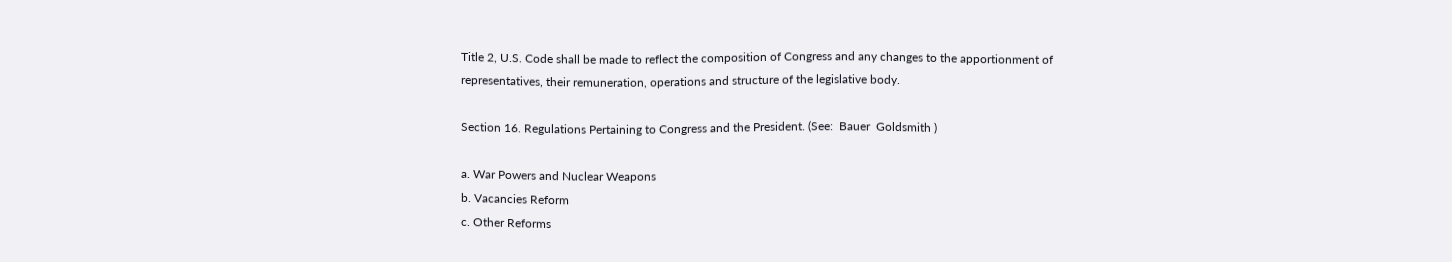Title 2, U.S. Code shall be made to reflect the composition of Congress and any changes to the apportionment of representatives, their remuneration, operations and structure of the legislative body.

Section 16. Regulations Pertaining to Congress and the President. (See:  Bauer  Goldsmith )

a. War Powers and Nuclear Weapons
b. Vacancies Reform
c. Other Reforms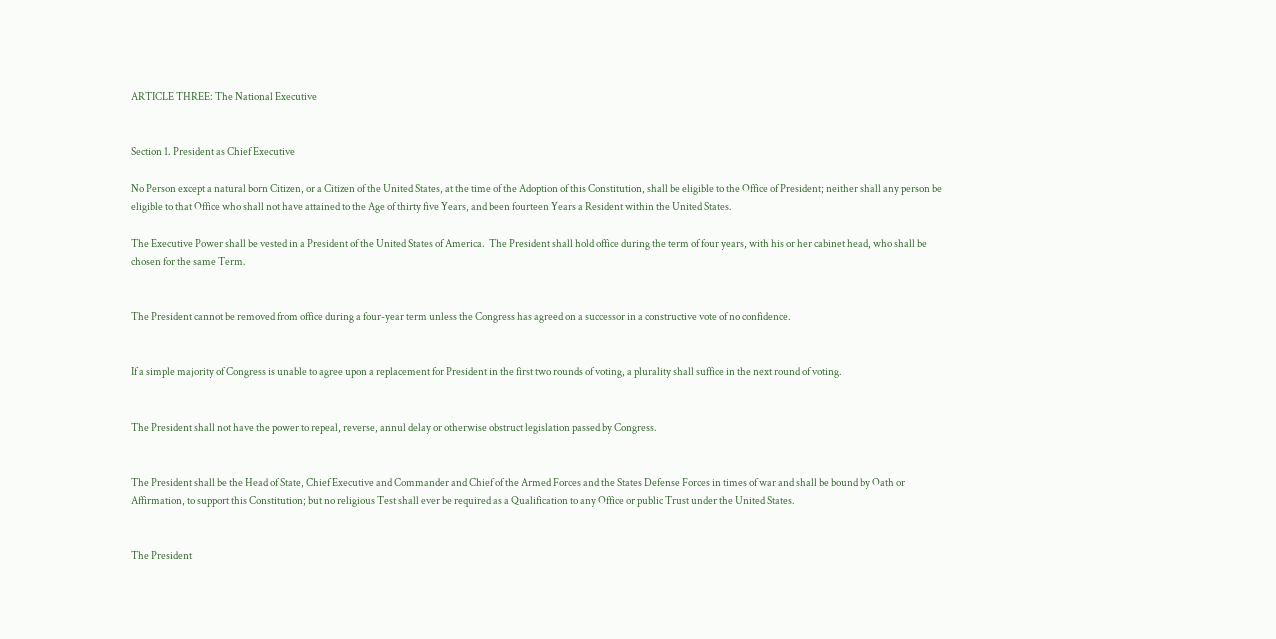ARTICLE THREE: The National Executive


Section 1. President as Chief Executive

No Person except a natural born Citizen, or a Citizen of the United States, at the time of the Adoption of this Constitution, shall be eligible to the Office of President; neither shall any person be eligible to that Office who shall not have attained to the Age of thirty five Years, and been fourteen Years a Resident within the United States.

The Executive Power shall be vested in a President of the United States of America.  The President shall hold office during the term of four years, with his or her cabinet head, who shall be chosen for the same Term.


The President cannot be removed from office during a four-year term unless the Congress has agreed on a successor in a constructive vote of no confidence.


If a simple majority of Congress is unable to agree upon a replacement for President in the first two rounds of voting, a plurality shall suffice in the next round of voting.


The President shall not have the power to repeal, reverse, annul delay or otherwise obstruct legislation passed by Congress.


The President shall be the Head of State, Chief Executive and Commander and Chief of the Armed Forces and the States Defense Forces in times of war and shall be bound by Oath or Affirmation, to support this Constitution; but no religious Test shall ever be required as a Qualification to any Office or public Trust under the United States.


The President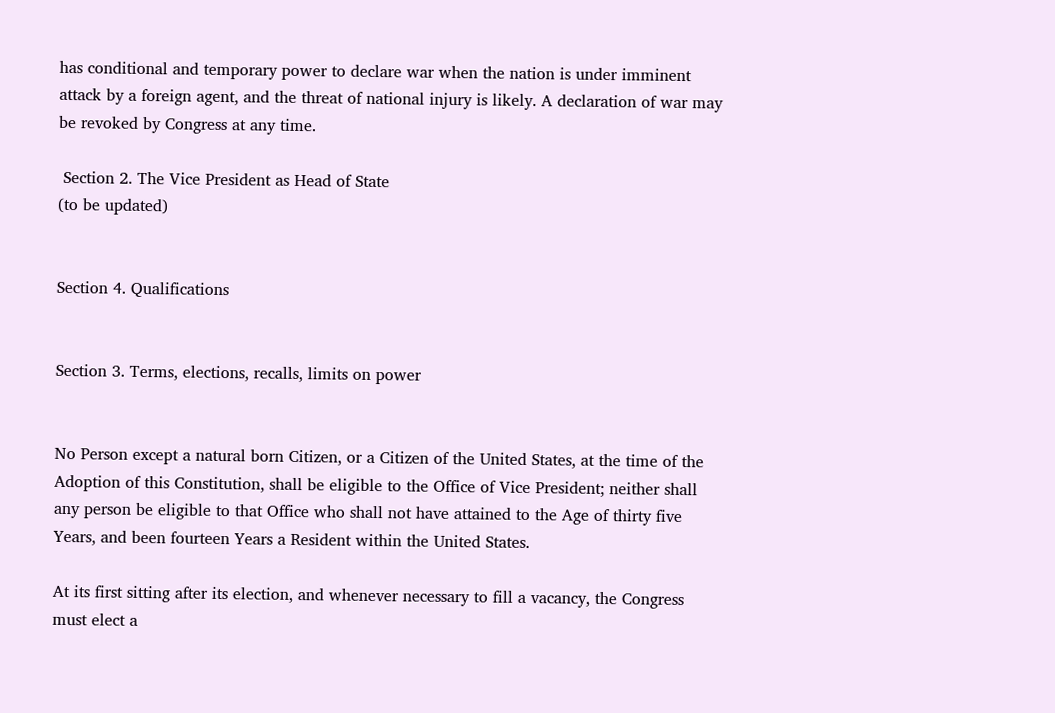has conditional and temporary power to declare war when the nation is under imminent attack by a foreign agent, and the threat of national injury is likely. A declaration of war may be revoked by Congress at any time.

 Section 2. The Vice President as Head of State
(to be updated)


Section 4. Qualifications


Section 3. Terms, elections, recalls, limits on power


No Person except a natural born Citizen, or a Citizen of the United States, at the time of the Adoption of this Constitution, shall be eligible to the Office of Vice President; neither shall any person be eligible to that Office who shall not have attained to the Age of thirty five Years, and been fourteen Years a Resident within the United States.

At its first sitting after its election, and whenever necessary to fill a vacancy, the Congress  must elect a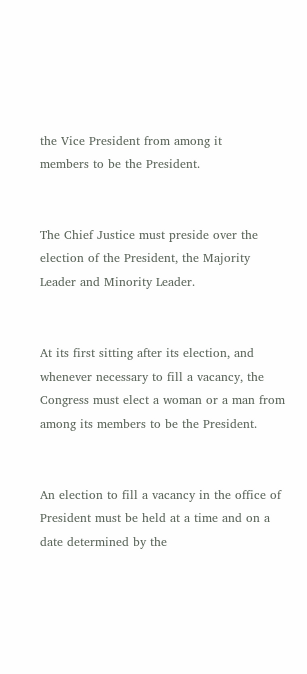the Vice President from among it
members to be the President.


The Chief Justice must preside over the election of the President, the Majority Leader and Minority Leader.


At its first sitting after its election, and whenever necessary to fill a vacancy, the Congress must elect a woman or a man from among its members to be the President.


An election to fill a vacancy in the office of President must be held at a time and on a date determined by the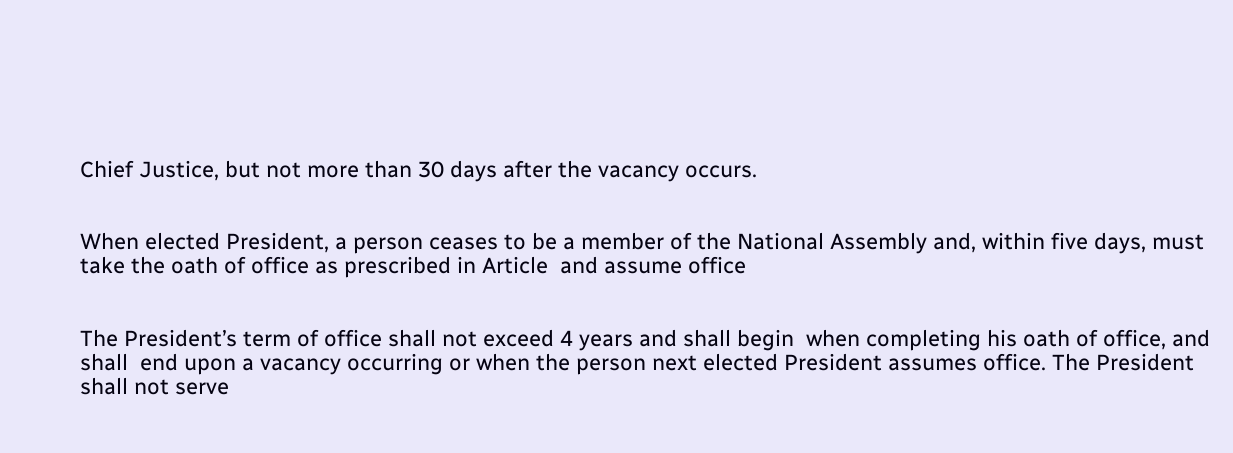Chief Justice, but not more than 30 days after the vacancy occurs.


When elected President, a person ceases to be a member of the National Assembly and, within five days, must take the oath of office as prescribed in Article  and assume office


The President’s term of office shall not exceed 4 years and shall begin  when completing his oath of office, and shall  end upon a vacancy occurring or when the person next elected President assumes office. The President shall not serve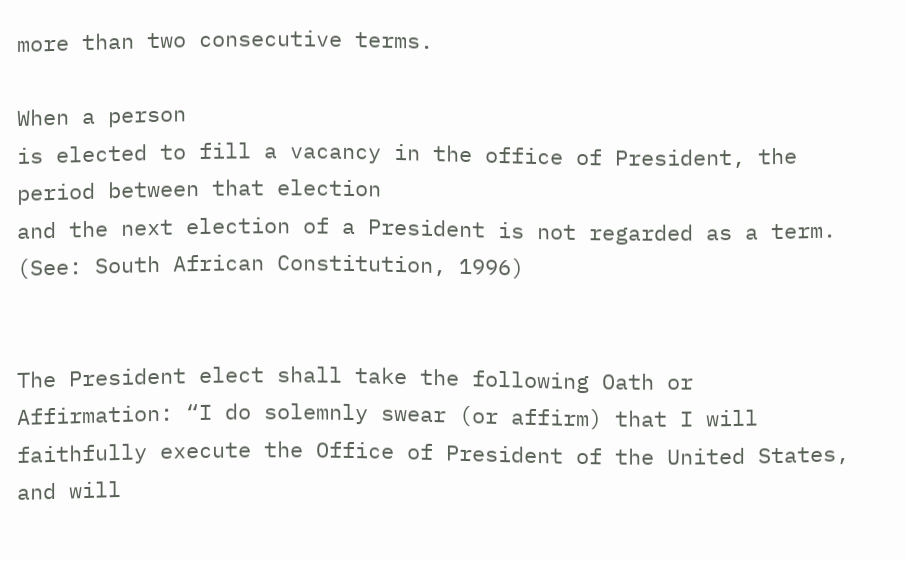more than two consecutive terms.

When a person
is elected to fill a vacancy in the office of President, the period between that election
and the next election of a President is not regarded as a term.
(See: South African Constitution, 1996)


The President elect shall take the following Oath or Affirmation: “I do solemnly swear (or affirm) that I will faithfully execute the Office of President of the United States, and will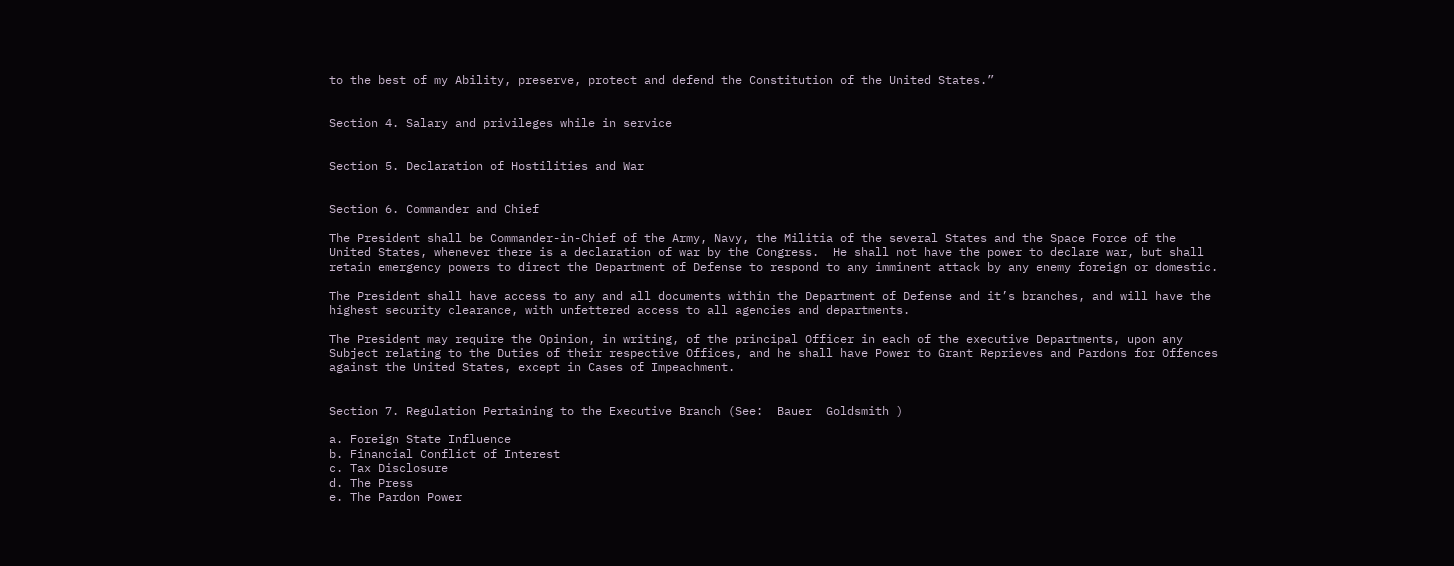to the best of my Ability, preserve, protect and defend the Constitution of the United States.”


Section 4. Salary and privileges while in service


Section 5. Declaration of Hostilities and War


Section 6. Commander and Chief

The President shall be Commander-in-Chief of the Army, Navy, the Militia of the several States and the Space Force of the United States, whenever there is a declaration of war by the Congress.  He shall not have the power to declare war, but shall retain emergency powers to direct the Department of Defense to respond to any imminent attack by any enemy foreign or domestic.

The President shall have access to any and all documents within the Department of Defense and it’s branches, and will have the highest security clearance, with unfettered access to all agencies and departments.

The President may require the Opinion, in writing, of the principal Officer in each of the executive Departments, upon any Subject relating to the Duties of their respective Offices, and he shall have Power to Grant Reprieves and Pardons for Offences against the United States, except in Cases of Impeachment.


Section 7. Regulation Pertaining to the Executive Branch (See:  Bauer  Goldsmith )

a. Foreign State Influence
b. Financial Conflict of Interest
c. Tax Disclosure
d. The Press
e. The Pardon Power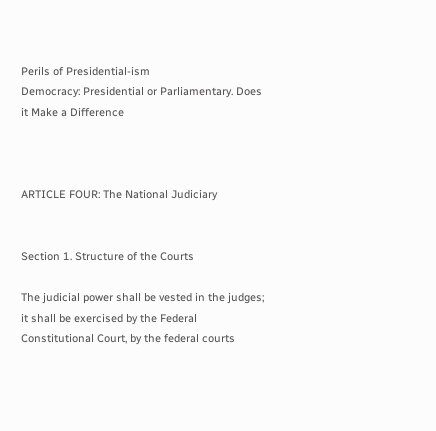Perils of Presidential-ism
Democracy: Presidential or Parliamentary. Does it Make a Difference



ARTICLE FOUR: The National Judiciary


Section 1. Structure of the Courts

The judicial power shall be vested in the judges; it shall be exercised by the Federal Constitutional Court, by the federal courts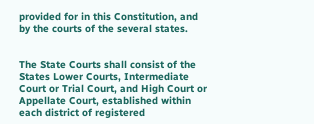provided for in this Constitution, and by the courts of the several states.


The State Courts shall consist of the States Lower Courts, Intermediate Court or Trial Court, and High Court or Appellate Court, established within each district of registered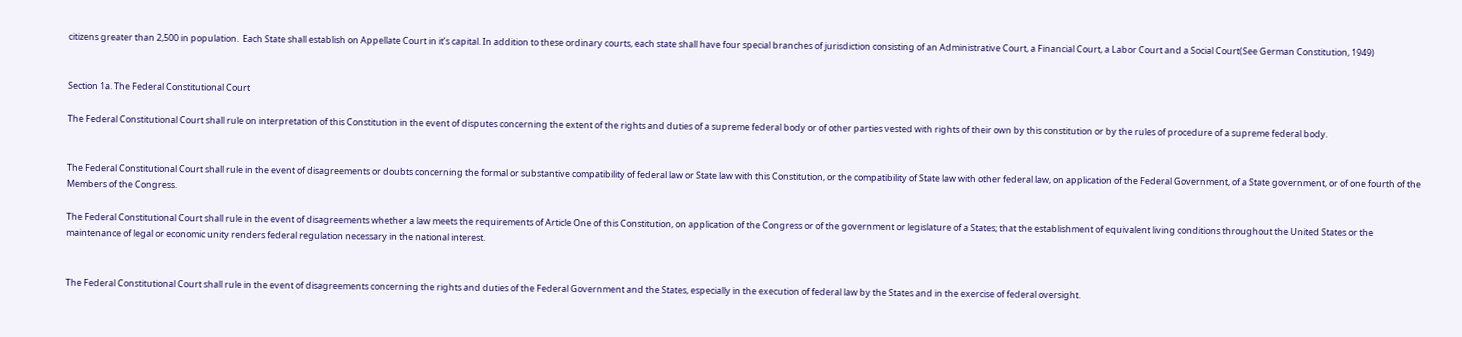citizens greater than 2,500 in population.  Each State shall establish on Appellate Court in it’s capital. In addition to these ordinary courts, each state shall have four special branches of jurisdiction consisting of an Administrative Court, a Financial Court, a Labor Court and a Social Court(See German Constitution, 1949)


Section 1a. The Federal Constitutional Court

The Federal Constitutional Court shall rule on interpretation of this Constitution in the event of disputes concerning the extent of the rights and duties of a supreme federal body or of other parties vested with rights of their own by this constitution or by the rules of procedure of a supreme federal body.


The Federal Constitutional Court shall rule in the event of disagreements or doubts concerning the formal or substantive compatibility of federal law or State law with this Constitution, or the compatibility of State law with other federal law, on application of the Federal Government, of a State government, or of one fourth of the Members of the Congress.

The Federal Constitutional Court shall rule in the event of disagreements whether a law meets the requirements of Article One of this Constitution, on application of the Congress or of the government or legislature of a States; that the establishment of equivalent living conditions throughout the United States or the maintenance of legal or economic unity renders federal regulation necessary in the national interest.


The Federal Constitutional Court shall rule in the event of disagreements concerning the rights and duties of the Federal Government and the States, especially in the execution of federal law by the States and in the exercise of federal oversight.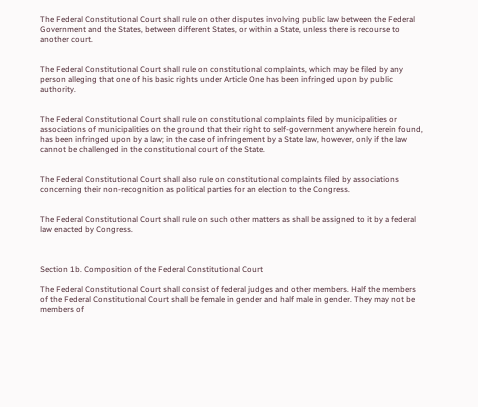The Federal Constitutional Court shall rule on other disputes involving public law between the Federal Government and the States, between different States, or within a State, unless there is recourse to another court.


The Federal Constitutional Court shall rule on constitutional complaints, which may be filed by any person alleging that one of his basic rights under Article One has been infringed upon by public authority.


The Federal Constitutional Court shall rule on constitutional complaints filed by municipalities or associations of municipalities on the ground that their right to self-government anywhere herein found, has been infringed upon by a law; in the case of infringement by a State law, however, only if the law cannot be challenged in the constitutional court of the State.


The Federal Constitutional Court shall also rule on constitutional complaints filed by associations concerning their non-recognition as political parties for an election to the Congress.


The Federal Constitutional Court shall rule on such other matters as shall be assigned to it by a federal law enacted by Congress.



Section 1b. Composition of the Federal Constitutional Court

The Federal Constitutional Court shall consist of federal judges and other members. Half the members of the Federal Constitutional Court shall be female in gender and half male in gender. They may not be members of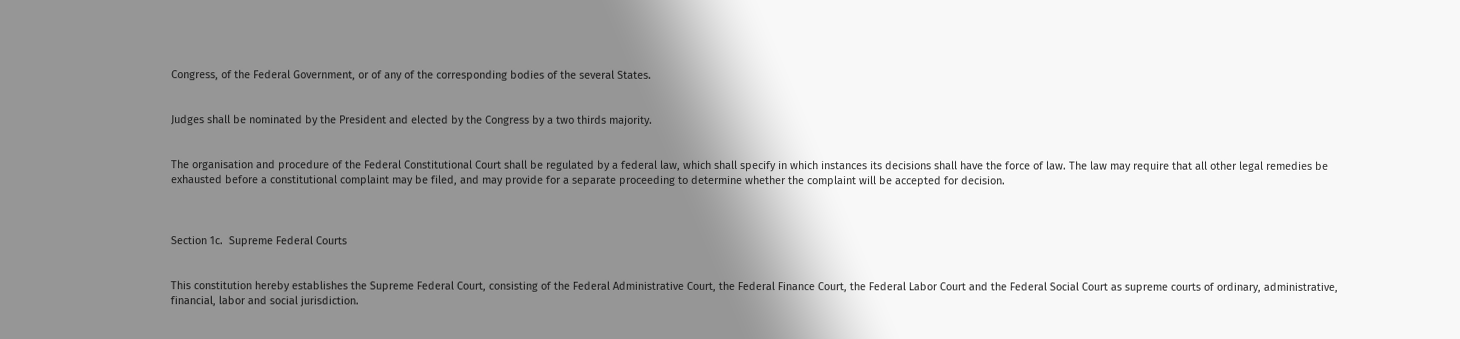Congress, of the Federal Government, or of any of the corresponding bodies of the several States.


Judges shall be nominated by the President and elected by the Congress by a two thirds majority.


The organisation and procedure of the Federal Constitutional Court shall be regulated by a federal law, which shall specify in which instances its decisions shall have the force of law. The law may require that all other legal remedies be exhausted before a constitutional complaint may be filed, and may provide for a separate proceeding to determine whether the complaint will be accepted for decision.



Section 1c.  Supreme Federal Courts


This constitution hereby establishes the Supreme Federal Court, consisting of the Federal Administrative Court, the Federal Finance Court, the Federal Labor Court and the Federal Social Court as supreme courts of ordinary, administrative, financial, labor and social jurisdiction.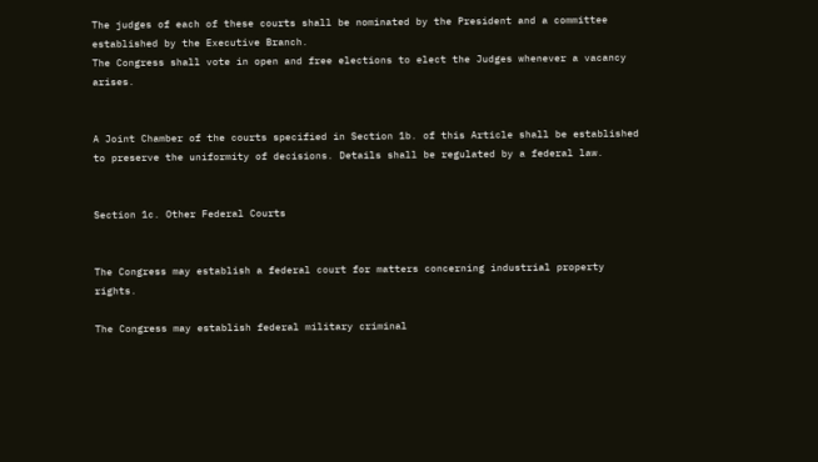The judges of each of these courts shall be nominated by the President and a committee established by the Executive Branch.
The Congress shall vote in open and free elections to elect the Judges whenever a vacancy arises.


A Joint Chamber of the courts specified in Section 1b. of this Article shall be established to preserve the uniformity of decisions. Details shall be regulated by a federal law.


Section 1c. Other Federal Courts


The Congress may establish a federal court for matters concerning industrial property rights.

The Congress may establish federal military criminal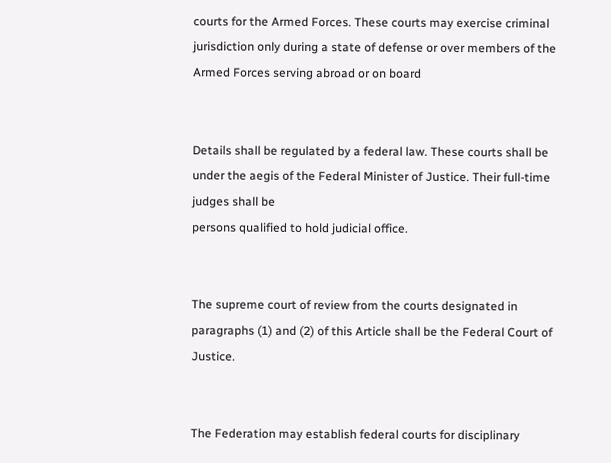courts for the Armed Forces. These courts may exercise criminal jurisdiction only during a state of defense or over members of the Armed Forces serving abroad or on board


Details shall be regulated by a federal law. These courts shall be under the aegis of the Federal Minister of Justice. Their full-time judges shall be
persons qualified to hold judicial office.


The supreme court of review from the courts designated in paragraphs (1) and (2) of this Article shall be the Federal Court of Justice.


The Federation may establish federal courts for disciplinary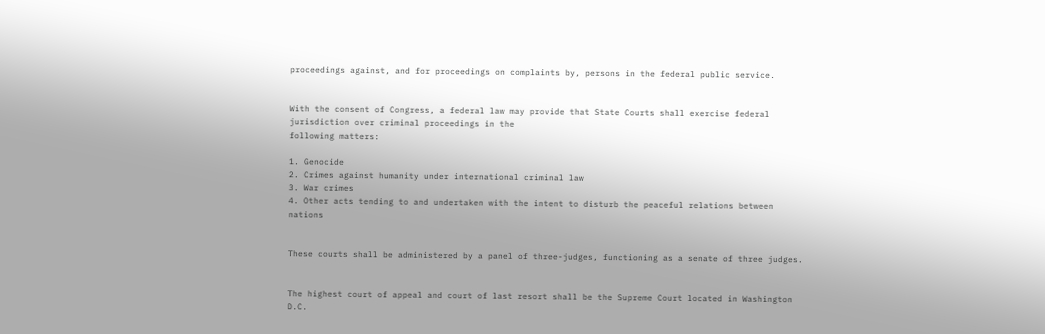proceedings against, and for proceedings on complaints by, persons in the federal public service.


With the consent of Congress, a federal law may provide that State Courts shall exercise federal jurisdiction over criminal proceedings in the
following matters:

1. Genocide
2. Crimes against humanity under international criminal law
3. War crimes
4. Other acts tending to and undertaken with the intent to disturb the peaceful relations between nations


These courts shall be administered by a panel of three-judges, functioning as a senate of three judges.


The highest court of appeal and court of last resort shall be the Supreme Court located in Washington D.C.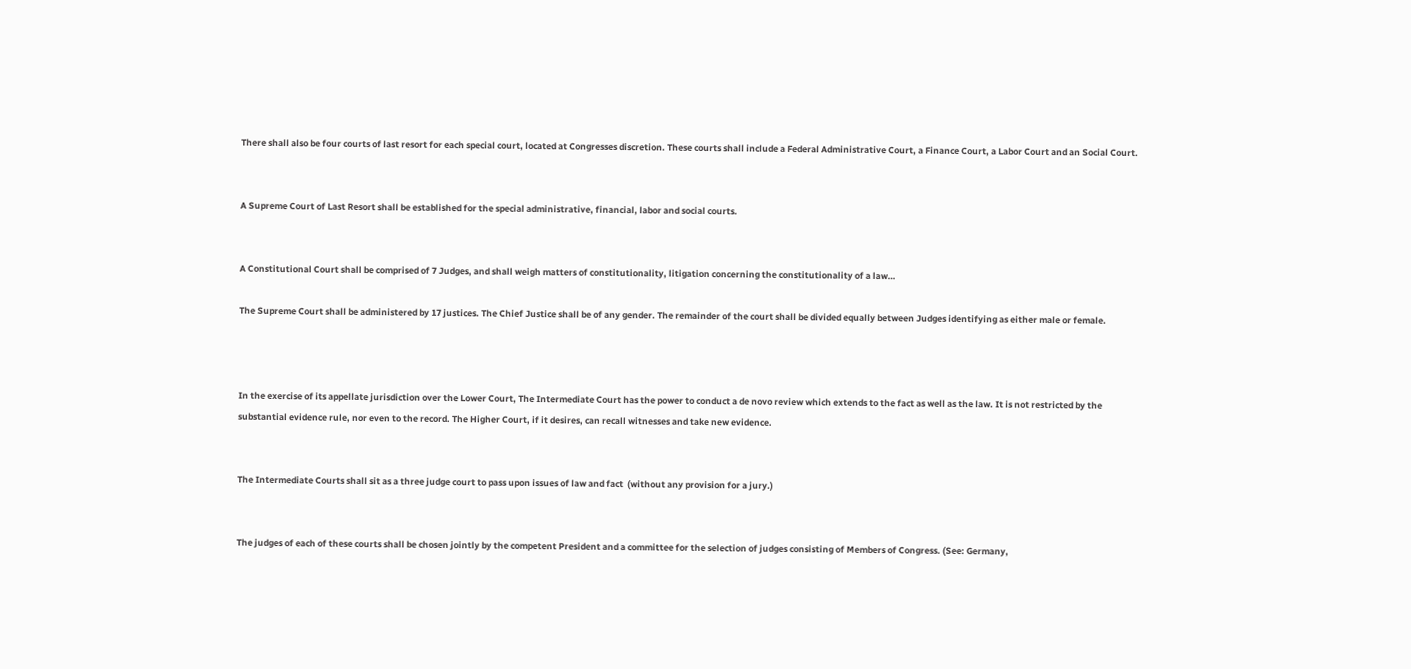There shall also be four courts of last resort for each special court, located at Congresses discretion. These courts shall include a Federal Administrative Court, a Finance Court, a Labor Court and an Social Court.


A Supreme Court of Last Resort shall be established for the special administrative, financial, labor and social courts.


A Constitutional Court shall be comprised of 7 Judges, and shall weigh matters of constitutionality, litigation concerning the constitutionality of a law…

The Supreme Court shall be administered by 17 justices. The Chief Justice shall be of any gender. The remainder of the court shall be divided equally between Judges identifying as either male or female.



In the exercise of its appellate jurisdiction over the Lower Court, The Intermediate Court has the power to conduct a de novo review which extends to the fact as well as the law. It is not restricted by the substantial evidence rule, nor even to the record. The Higher Court, if it desires, can recall witnesses and take new evidence.


The Intermediate Courts shall sit as a three judge court to pass upon issues of law and fact  (without any provision for a jury.)


The judges of each of these courts shall be chosen jointly by the competent President and a committee for the selection of judges consisting of Members of Congress. (See: Germany,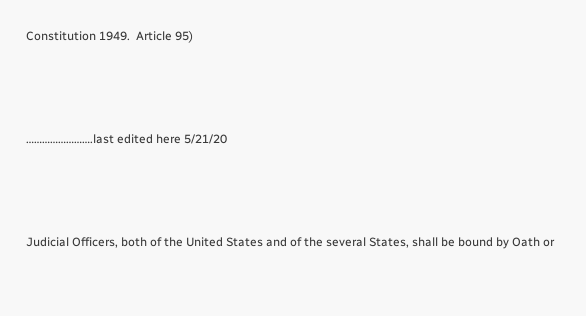Constitution 1949.  Article 95)



…………………….last edited here 5/21/20



Judicial Officers, both of the United States and of the several States, shall be bound by Oath or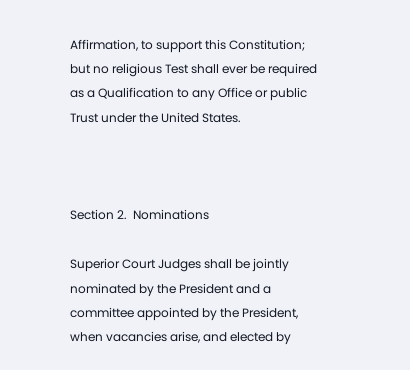Affirmation, to support this Constitution; but no religious Test shall ever be required as a Qualification to any Office or public Trust under the United States.



Section 2.  Nominations

Superior Court Judges shall be jointly nominated by the President and a committee appointed by the President, when vacancies arise, and elected by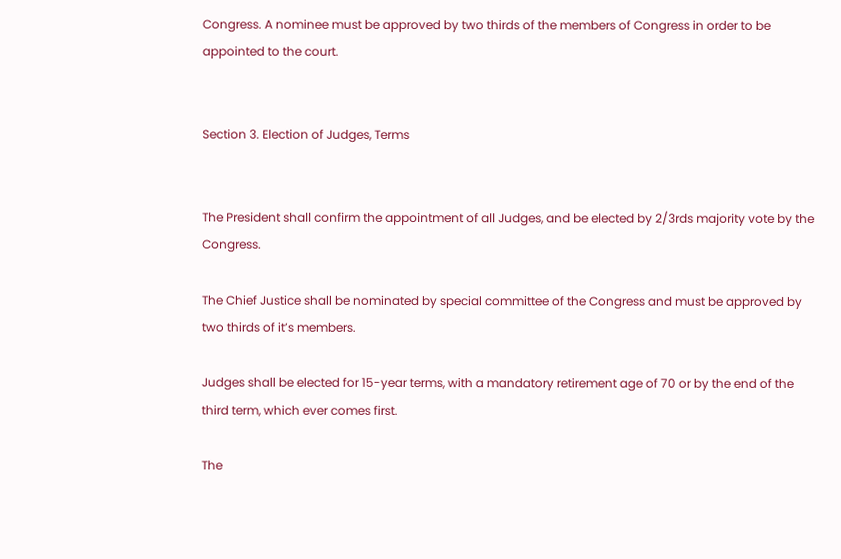Congress. A nominee must be approved by two thirds of the members of Congress in order to be appointed to the court.


Section 3. Election of Judges, Terms


The President shall confirm the appointment of all Judges, and be elected by 2/3rds majority vote by the Congress.

The Chief Justice shall be nominated by special committee of the Congress and must be approved by two thirds of it’s members.

Judges shall be elected for 15-year terms, with a mandatory retirement age of 70 or by the end of the third term, which ever comes first.

The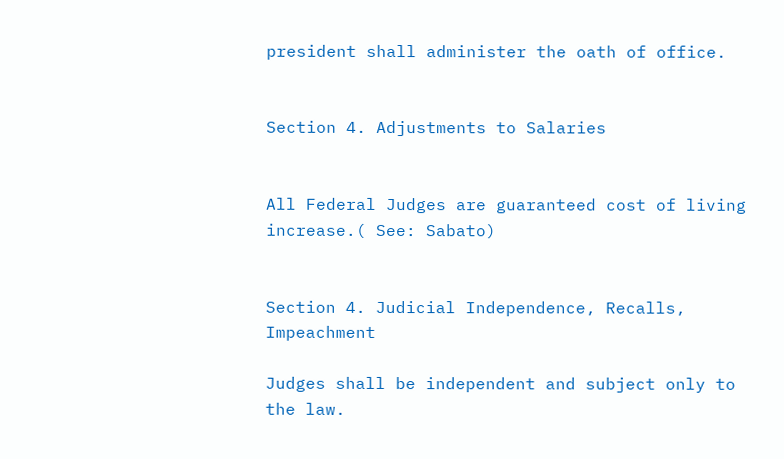president shall administer the oath of office.


Section 4. Adjustments to Salaries


All Federal Judges are guaranteed cost of living increase.( See: Sabato)


Section 4. Judicial Independence, Recalls, Impeachment

Judges shall be independent and subject only to the law.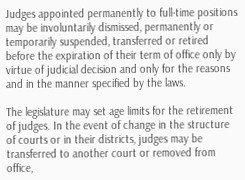Judges appointed permanently to full-time positions may be involuntarily dismissed, permanently or temporarily suspended, transferred or retired before the expiration of their term of office only by virtue of judicial decision and only for the reasons and in the manner specified by the laws.

The legislature may set age limits for the retirement of judges. In the event of change in the structure of courts or in their districts, judges may be transferred to another court or removed from office,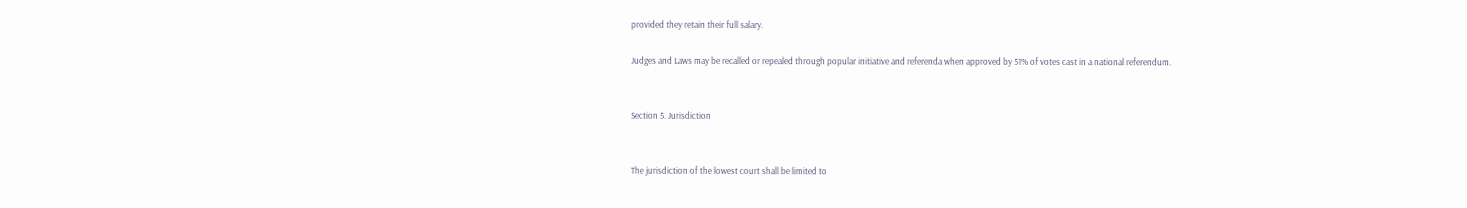provided they retain their full salary.

Judges and Laws may be recalled or repealed through popular initiative and referenda when approved by 51% of votes cast in a national referendum.


Section 5. Jurisdiction


The jurisdiction of the lowest court shall be limited to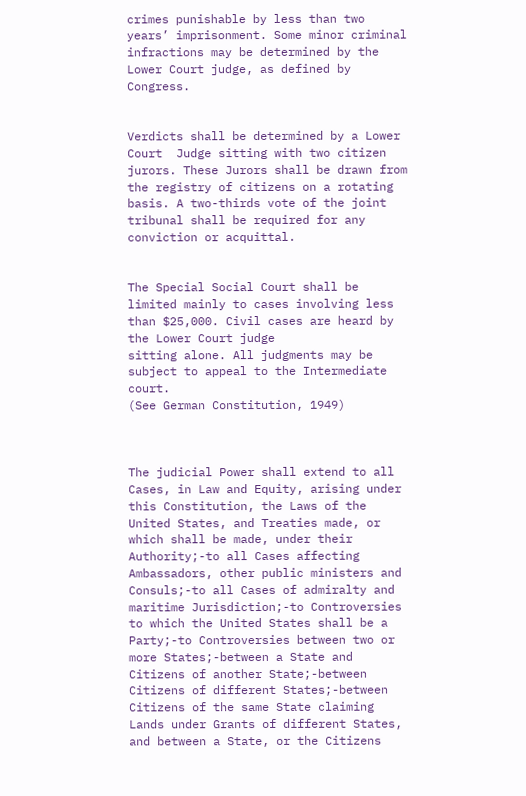crimes punishable by less than two years’ imprisonment. Some minor criminal infractions may be determined by the Lower Court judge, as defined by Congress.


Verdicts shall be determined by a Lower Court  Judge sitting with two citizen jurors. These Jurors shall be drawn from the registry of citizens on a rotating basis. A two-thirds vote of the joint tribunal shall be required for any conviction or acquittal.


The Special Social Court shall be limited mainly to cases involving less than $25,000. Civil cases are heard by the Lower Court judge
sitting alone. All judgments may be subject to appeal to the Intermediate court.
(See German Constitution, 1949)



The judicial Power shall extend to all Cases, in Law and Equity, arising under this Constitution, the Laws of the United States, and Treaties made, or which shall be made, under their Authority;-to all Cases affecting Ambassadors, other public ministers and Consuls;-to all Cases of admiralty and maritime Jurisdiction;-to Controversies to which the United States shall be a Party;-to Controversies between two or more States;-between a State and Citizens of another State;-between Citizens of different States;-between Citizens of the same State claiming Lands under Grants of different States, and between a State, or the Citizens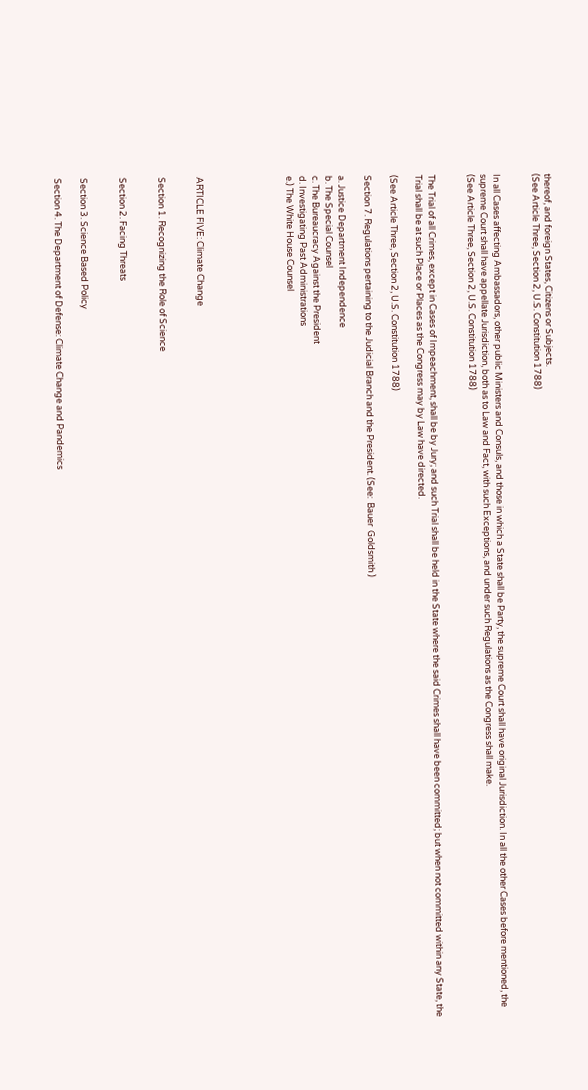thereof, and foreign States, Citizens or Subjects.
(See Article Three, Section 2, U.S. Constitution 1788)


In all Cases affecting Ambassadors, other public Ministers and Consuls, and those in which a State shall be Party, the supreme Court shall have original Jurisdiction. In all the other Cases before mentioned, the supreme Court shall have appellate Jurisdiction, both as to Law and Fact, with such Exceptions, and under such Regulations as the Congress shall make.
(See Article Three, Section 2, U.S. Constitution 1788)


The Trial of all Crimes, except in Cases of Impeachment, shall be by Jury; and such Trial shall be held in the State where the said Crimes shall have been committed; but when not committed within any State, the Trial shall be at such Place or Places as the Congress may by Law have directed.

(See Article Three, Section 2, U.S. Constitution 1788)

Section 7. Regulations pertaining to the Judicial Branch and the President. (See:  Bauer  Goldsmith )

a. Justice Department Independence
b. The Special Counsel
c. The Bureaucracy Against the President
d. Investigating Past Administrations
e.) The White House Counsel






ARTICLE FIVE: Climate Change


Section 1. Recognizing the Role of Science


Section 2. Facing Threats


Section 3. Science Based Policy

Section 4. The Department of Defense: Climate Change and Pandemics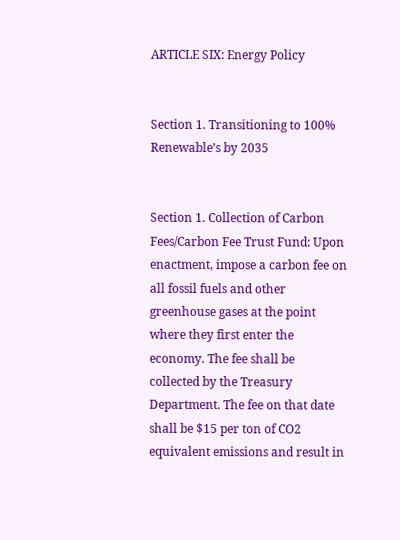ARTICLE SIX: Energy Policy


Section 1. Transitioning to 100% Renewable’s by 2035


Section 1. Collection of Carbon Fees/Carbon Fee Trust Fund: Upon enactment, impose a carbon fee on all fossil fuels and other greenhouse gases at the point where they first enter the economy. The fee shall be collected by the Treasury Department. The fee on that date shall be $15 per ton of CO2 equivalent emissions and result in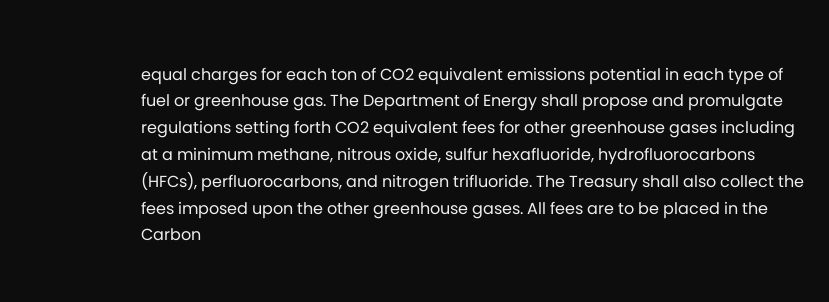equal charges for each ton of CO2 equivalent emissions potential in each type of fuel or greenhouse gas. The Department of Energy shall propose and promulgate regulations setting forth CO2 equivalent fees for other greenhouse gases including at a minimum methane, nitrous oxide, sulfur hexafluoride, hydrofluorocarbons (HFCs), perfluorocarbons, and nitrogen trifluoride. The Treasury shall also collect the fees imposed upon the other greenhouse gases. All fees are to be placed in the Carbon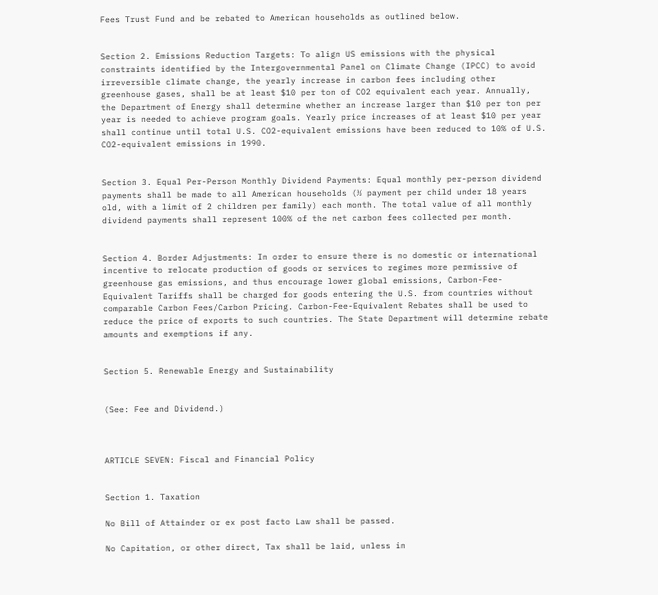Fees Trust Fund and be rebated to American households as outlined below.


Section 2. Emissions Reduction Targets: To align US emissions with the physical constraints identified by the Intergovernmental Panel on Climate Change (IPCC) to avoid irreversible climate change, the yearly increase in carbon fees including other greenhouse gases, shall be at least $10 per ton of CO2 equivalent each year. Annually, the Department of Energy shall determine whether an increase larger than $10 per ton per year is needed to achieve program goals. Yearly price increases of at least $10 per year shall continue until total U.S. CO2-equivalent emissions have been reduced to 10% of U.S. CO2-equivalent emissions in 1990.


Section 3. Equal Per-Person Monthly Dividend Payments: Equal monthly per-person dividend payments shall be made to all American households (½ payment per child under 18 years old, with a limit of 2 children per family) each month. The total value of all monthly dividend payments shall represent 100% of the net carbon fees collected per month.


Section 4. Border Adjustments: In order to ensure there is no domestic or international incentive to relocate production of goods or services to regimes more permissive of greenhouse gas emissions, and thus encourage lower global emissions, Carbon-Fee-Equivalent Tariffs shall be charged for goods entering the U.S. from countries without comparable Carbon Fees/Carbon Pricing. Carbon-Fee-Equivalent Rebates shall be used to reduce the price of exports to such countries. The State Department will determine rebate amounts and exemptions if any.


Section 5. Renewable Energy and Sustainability


(See: Fee and Dividend.)



ARTICLE SEVEN: Fiscal and Financial Policy


Section 1. Taxation

No Bill of Attainder or ex post facto Law shall be passed.

No Capitation, or other direct, Tax shall be laid, unless in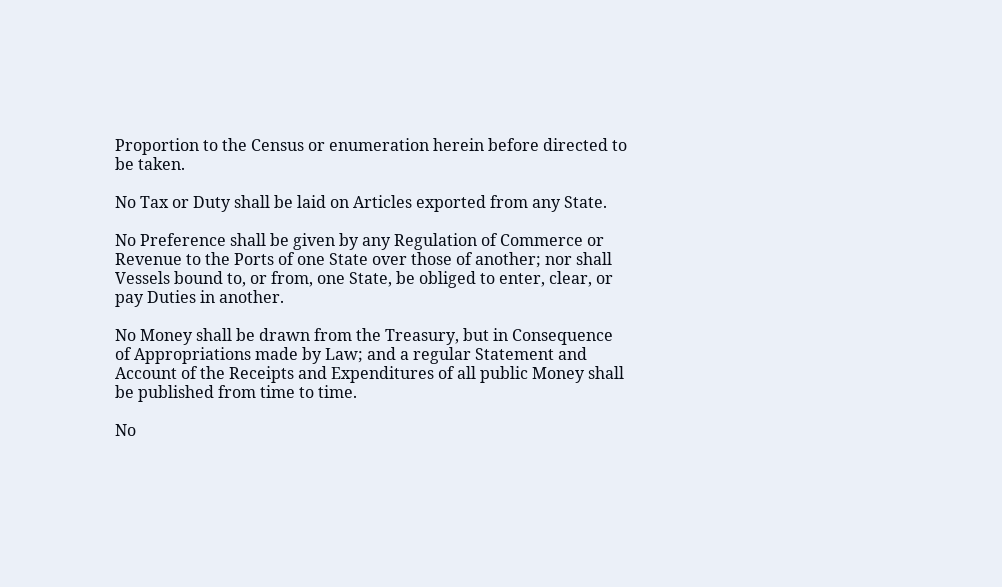Proportion to the Census or enumeration herein before directed to be taken.

No Tax or Duty shall be laid on Articles exported from any State.

No Preference shall be given by any Regulation of Commerce or Revenue to the Ports of one State over those of another; nor shall Vessels bound to, or from, one State, be obliged to enter, clear, or pay Duties in another.

No Money shall be drawn from the Treasury, but in Consequence of Appropriations made by Law; and a regular Statement and Account of the Receipts and Expenditures of all public Money shall be published from time to time.

No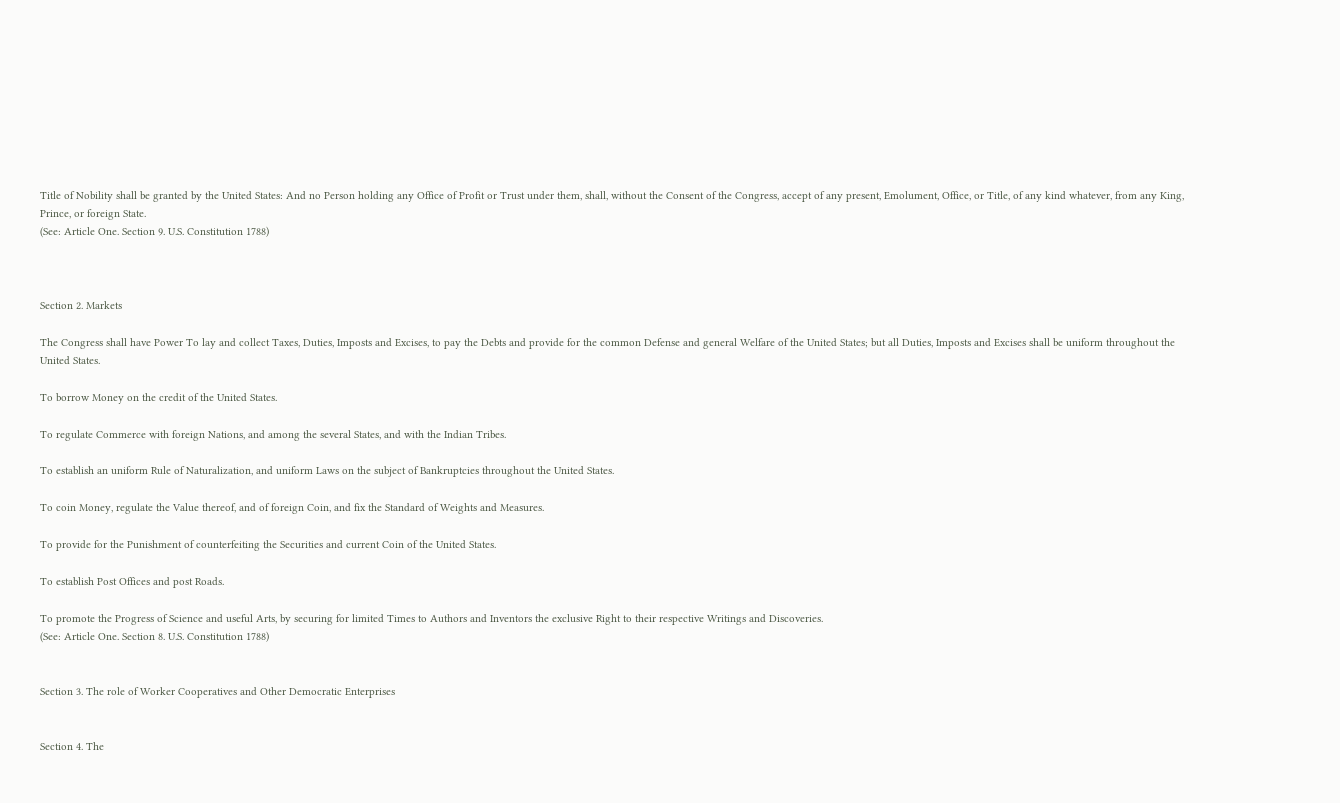Title of Nobility shall be granted by the United States: And no Person holding any Office of Profit or Trust under them, shall, without the Consent of the Congress, accept of any present, Emolument, Office, or Title, of any kind whatever, from any King, Prince, or foreign State.
(See: Article One. Section 9. U.S. Constitution 1788)



Section 2. Markets

The Congress shall have Power To lay and collect Taxes, Duties, Imposts and Excises, to pay the Debts and provide for the common Defense and general Welfare of the United States; but all Duties, Imposts and Excises shall be uniform throughout the United States.

To borrow Money on the credit of the United States.

To regulate Commerce with foreign Nations, and among the several States, and with the Indian Tribes.

To establish an uniform Rule of Naturalization, and uniform Laws on the subject of Bankruptcies throughout the United States.

To coin Money, regulate the Value thereof, and of foreign Coin, and fix the Standard of Weights and Measures.

To provide for the Punishment of counterfeiting the Securities and current Coin of the United States.

To establish Post Offices and post Roads.

To promote the Progress of Science and useful Arts, by securing for limited Times to Authors and Inventors the exclusive Right to their respective Writings and Discoveries.
(See: Article One. Section 8. U.S. Constitution 1788)


Section 3. The role of Worker Cooperatives and Other Democratic Enterprises


Section 4. The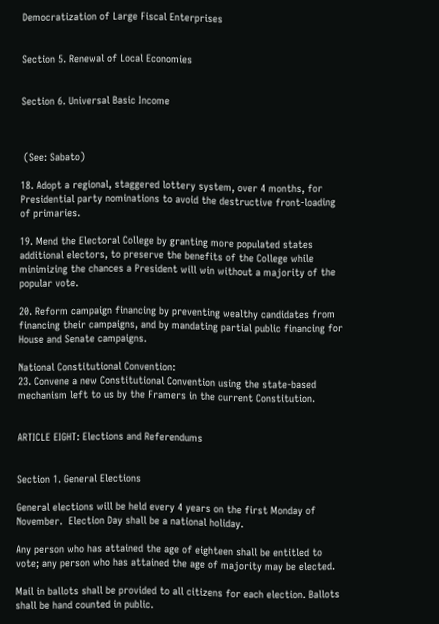Democratization of Large Fiscal Enterprises


Section 5. Renewal of Local Economies


Section 6. Universal Basic Income



 (See: Sabato)

18. Adopt a regional, staggered lottery system, over 4 months, for Presidential party nominations to avoid the destructive front-loading of primaries.

19. Mend the Electoral College by granting more populated states additional electors, to preserve the benefits of the College while minimizing the chances a President will win without a majority of the popular vote.

20. Reform campaign financing by preventing wealthy candidates from financing their campaigns, and by mandating partial public financing for House and Senate campaigns.

National Constitutional Convention:
23. Convene a new Constitutional Convention using the state-based mechanism left to us by the Framers in the current Constitution.


ARTICLE EIGHT: Elections and Referendums


Section 1. General Elections

General elections will be held every 4 years on the first Monday of November.  Election Day shall be a national holiday.

Any person who has attained the age of eighteen shall be entitled to vote; any person who has attained the age of majority may be elected.

Mail in ballots shall be provided to all citizens for each election. Ballots shall be hand counted in public.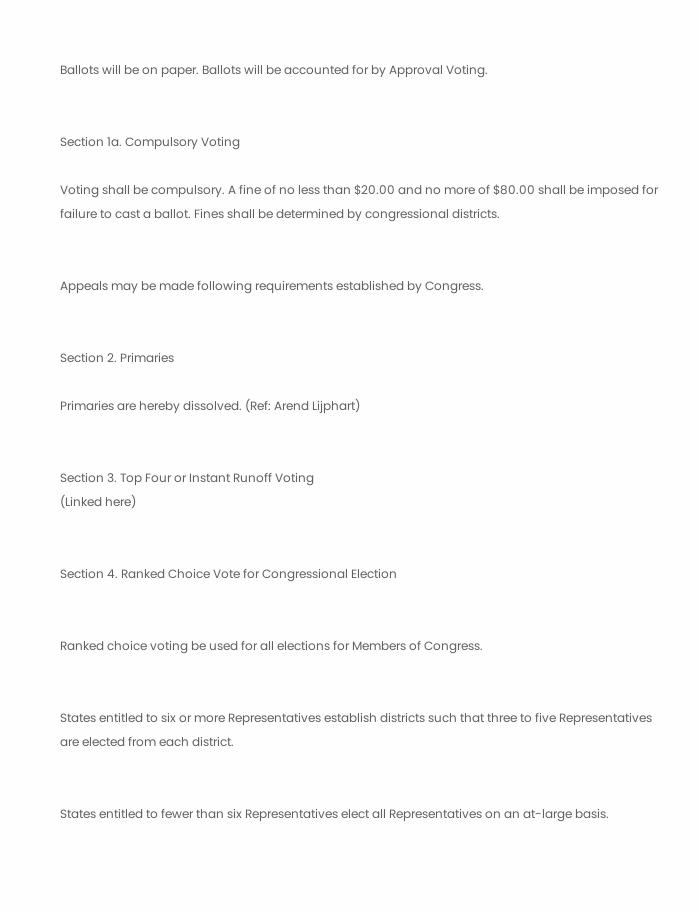Ballots will be on paper. Ballots will be accounted for by Approval Voting.


Section 1a. Compulsory Voting

Voting shall be compulsory. A fine of no less than $20.00 and no more of $80.00 shall be imposed for failure to cast a ballot. Fines shall be determined by congressional districts.


Appeals may be made following requirements established by Congress.


Section 2. Primaries

Primaries are hereby dissolved. (Ref: Arend Lijphart)


Section 3. Top Four or Instant Runoff Voting
(Linked here)


Section 4. Ranked Choice Vote for Congressional Election


Ranked choice voting be used for all elections for Members of Congress.


States entitled to six or more Representatives establish districts such that three to five Representatives are elected from each district.


States entitled to fewer than six Representatives elect all Representatives on an at-large basis.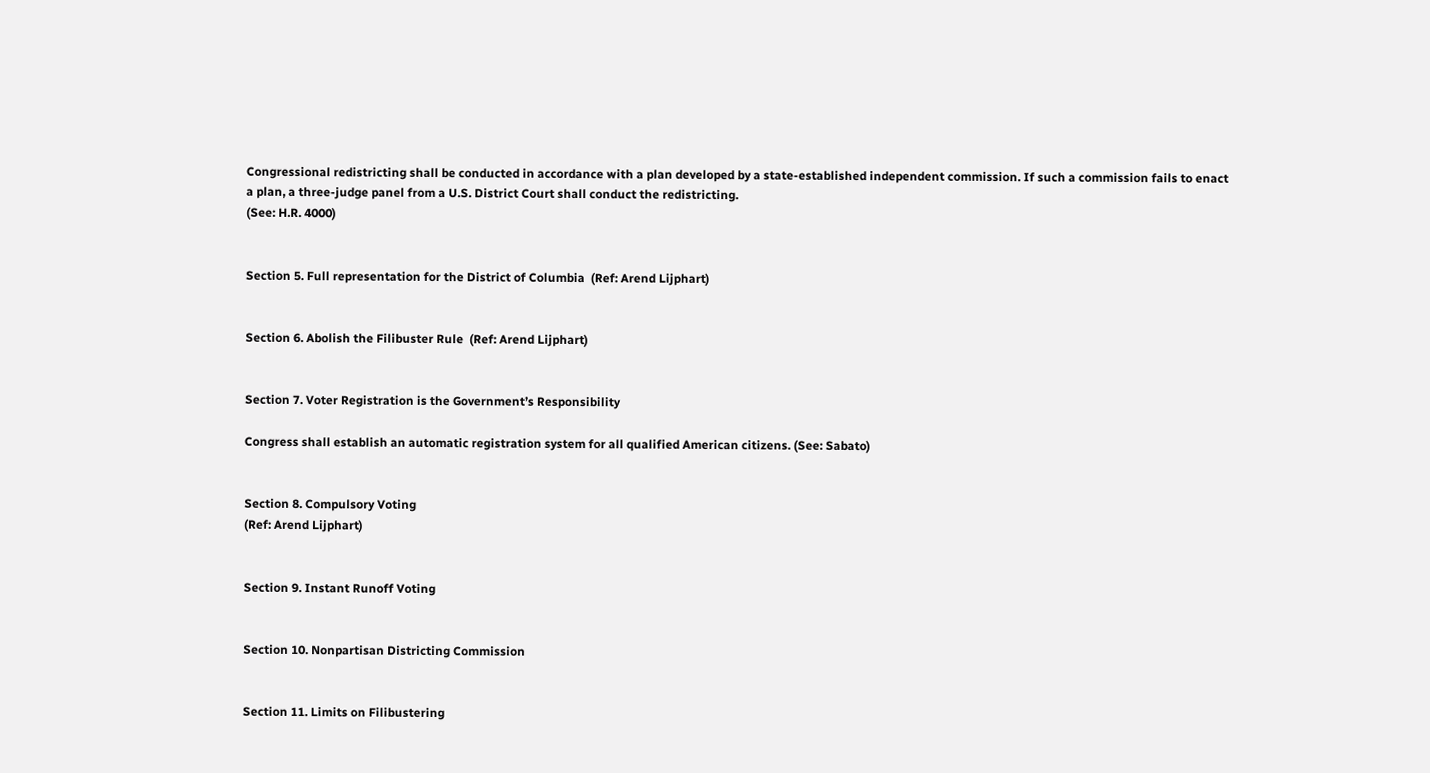Congressional redistricting shall be conducted in accordance with a plan developed by a state-established independent commission. If such a commission fails to enact a plan, a three-judge panel from a U.S. District Court shall conduct the redistricting.
(See: H.R. 4000)


Section 5. Full representation for the District of Columbia  (Ref: Arend Lijphart)


Section 6. Abolish the Filibuster Rule  (Ref: Arend Lijphart)


Section 7. Voter Registration is the Government’s Responsibility

Congress shall establish an automatic registration system for all qualified American citizens. (See: Sabato)


Section 8. Compulsory Voting
(Ref: Arend Lijphart)


Section 9. Instant Runoff Voting


Section 10. Nonpartisan Districting Commission


Section 11. Limits on Filibustering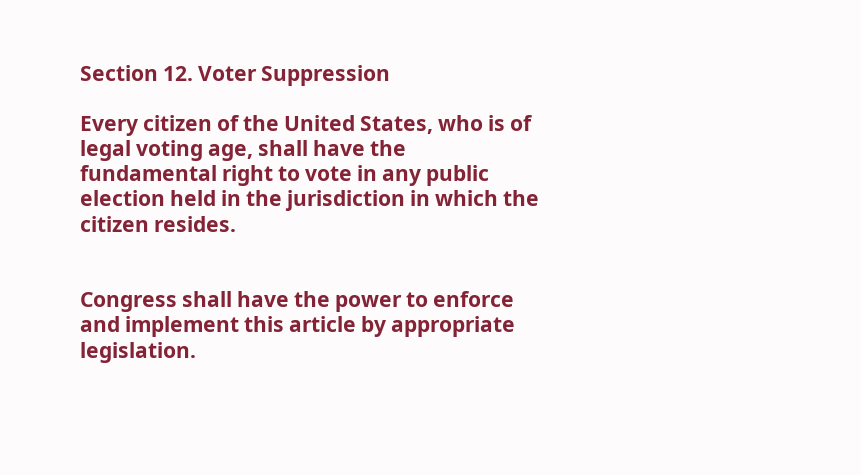Section 12. Voter Suppression

Every citizen of the United States, who is of legal voting age, shall have the fundamental right to vote in any public election held in the jurisdiction in which the citizen resides.


Congress shall have the power to enforce and implement this article by appropriate legislation.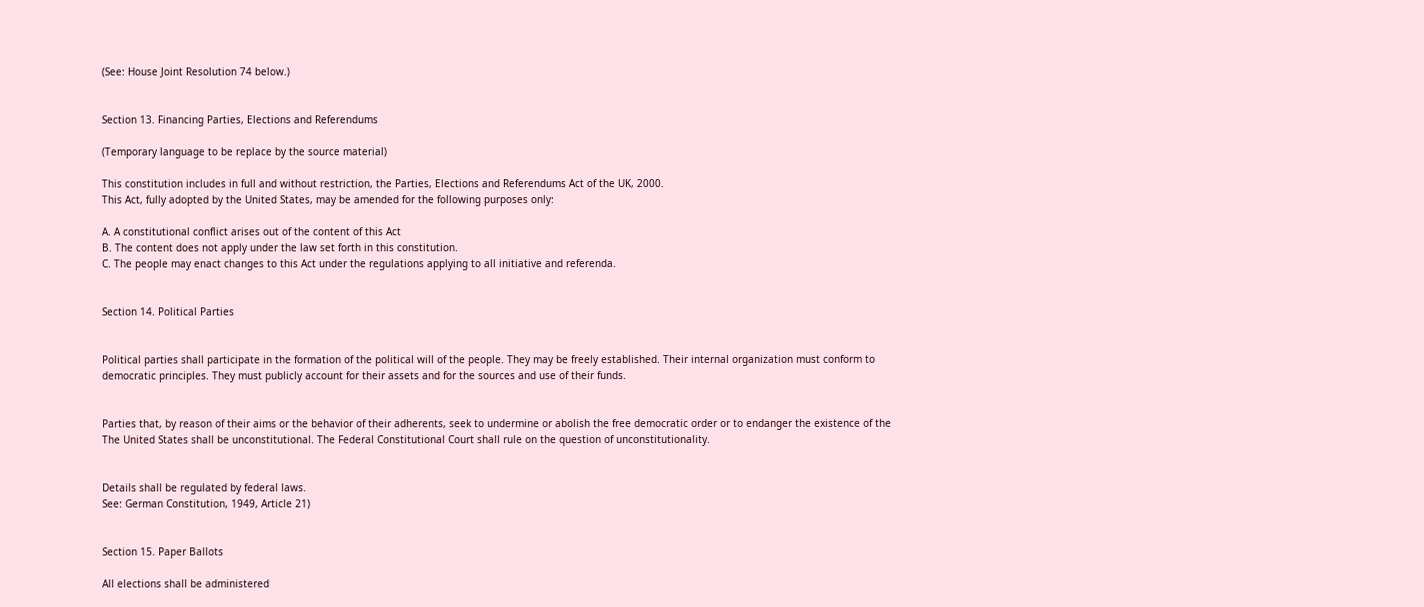(See: House Joint Resolution 74 below.)


Section 13. Financing Parties, Elections and Referendums

(Temporary language to be replace by the source material)

This constitution includes in full and without restriction, the Parties, Elections and Referendums Act of the UK, 2000.
This Act, fully adopted by the United States, may be amended for the following purposes only:

A. A constitutional conflict arises out of the content of this Act
B. The content does not apply under the law set forth in this constitution.
C. The people may enact changes to this Act under the regulations applying to all initiative and referenda.


Section 14. Political Parties


Political parties shall participate in the formation of the political will of the people. They may be freely established. Their internal organization must conform to democratic principles. They must publicly account for their assets and for the sources and use of their funds.


Parties that, by reason of their aims or the behavior of their adherents, seek to undermine or abolish the free democratic order or to endanger the existence of the The United States shall be unconstitutional. The Federal Constitutional Court shall rule on the question of unconstitutionality.


Details shall be regulated by federal laws.
See: German Constitution, 1949, Article 21)


Section 15. Paper Ballots

All elections shall be administered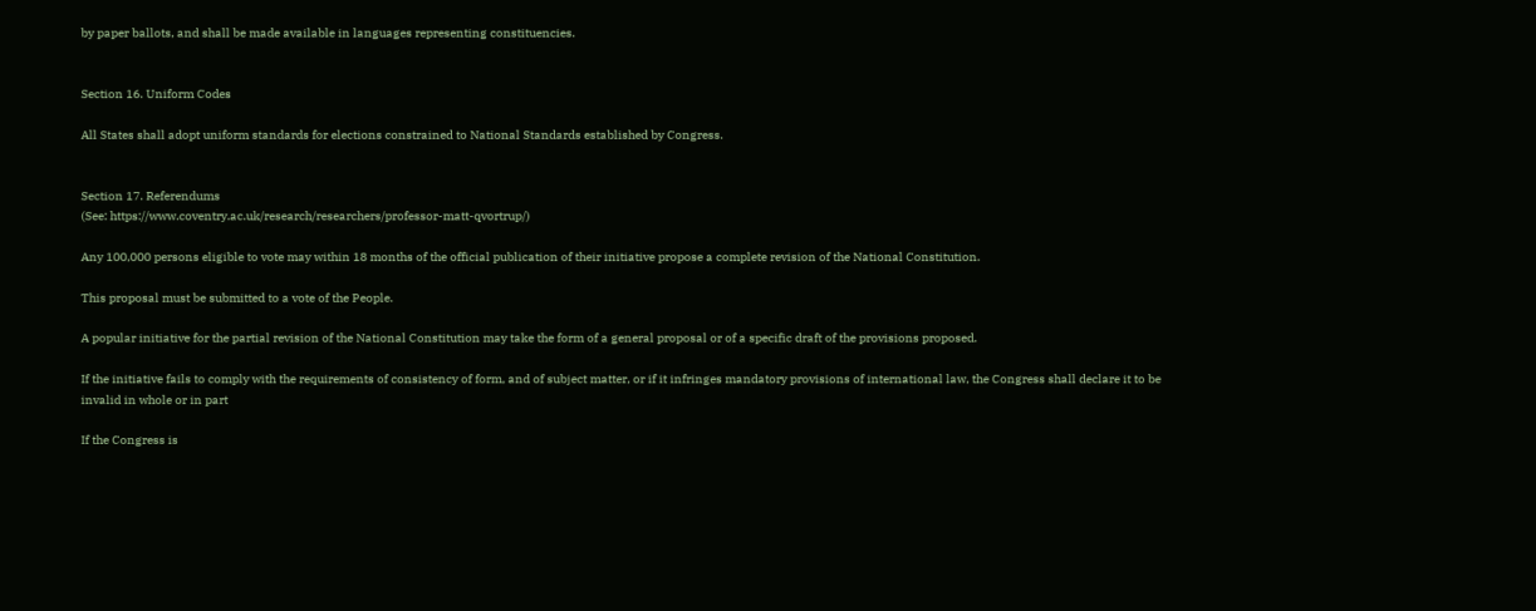by paper ballots, and shall be made available in languages representing constituencies.


Section 16. Uniform Codes

All States shall adopt uniform standards for elections constrained to National Standards established by Congress.


Section 17. Referendums
(See: https://www.coventry.ac.uk/research/researchers/professor-matt-qvortrup/)

Any 100,000 persons eligible to vote may within 18 months of the official publication of their initiative propose a complete revision of the National Constitution.

This proposal must be submitted to a vote of the People.

A popular initiative for the partial revision of the National Constitution may take the form of a general proposal or of a specific draft of the provisions proposed.

If the initiative fails to comply with the requirements of consistency of form, and of subject matter, or if it infringes mandatory provisions of international law, the Congress shall declare it to be invalid in whole or in part

If the Congress is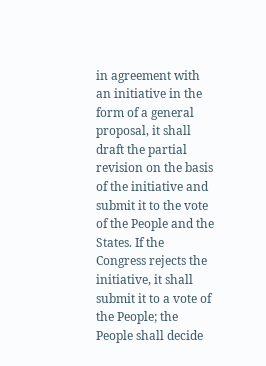in agreement with an initiative in the form of a general proposal, it shall draft the partial revision on the basis of the initiative and submit it to the vote of the People and the States. If the Congress rejects the initiative, it shall submit it to a vote of the People; the People shall decide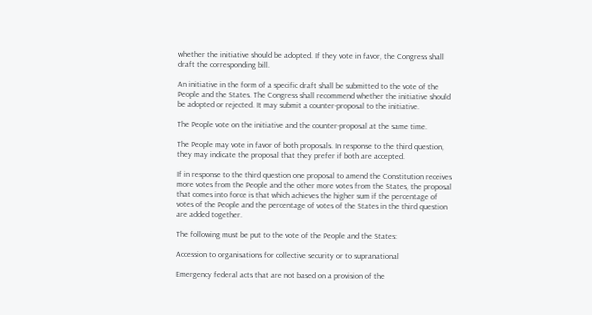whether the initiative should be adopted. If they vote in favor, the Congress shall draft the corresponding bill.

An initiative in the form of a specific draft shall be submitted to the vote of the People and the States. The Congress shall recommend whether the initiative should be adopted or rejected. It may submit a counter-proposal to the initiative.

The People vote on the initiative and the counter-proposal at the same time.

The People may vote in favor of both proposals. In response to the third question, they may indicate the proposal that they prefer if both are accepted.

If in response to the third question one proposal to amend the Constitution receives more votes from the People and the other more votes from the States, the proposal that comes into force is that which achieves the higher sum if the percentage of votes of the People and the percentage of votes of the States in the third question are added together.

The following must be put to the vote of the People and the States:

Accession to organisations for collective security or to supranational

Emergency federal acts that are not based on a provision of the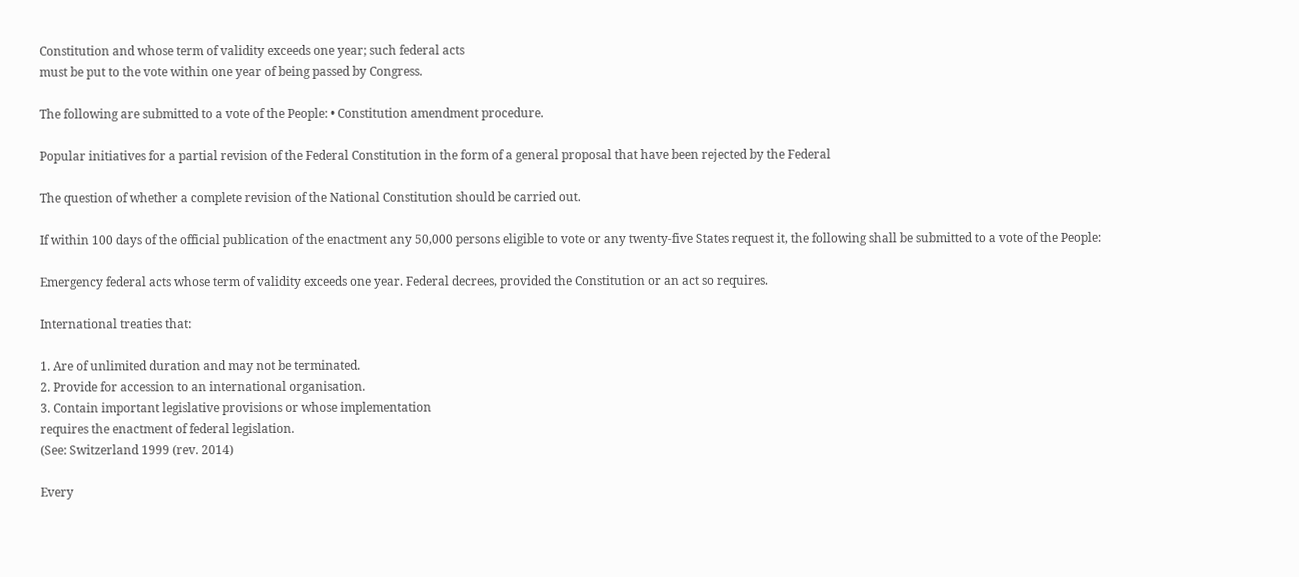Constitution and whose term of validity exceeds one year; such federal acts
must be put to the vote within one year of being passed by Congress.

The following are submitted to a vote of the People: • Constitution amendment procedure.

Popular initiatives for a partial revision of the Federal Constitution in the form of a general proposal that have been rejected by the Federal

The question of whether a complete revision of the National Constitution should be carried out.

If within 100 days of the official publication of the enactment any 50,000 persons eligible to vote or any twenty-five States request it, the following shall be submitted to a vote of the People:

Emergency federal acts whose term of validity exceeds one year. Federal decrees, provided the Constitution or an act so requires.

International treaties that:

1. Are of unlimited duration and may not be terminated.
2. Provide for accession to an international organisation.
3. Contain important legislative provisions or whose implementation
requires the enactment of federal legislation.
(See: Switzerland 1999 (rev. 2014)

Every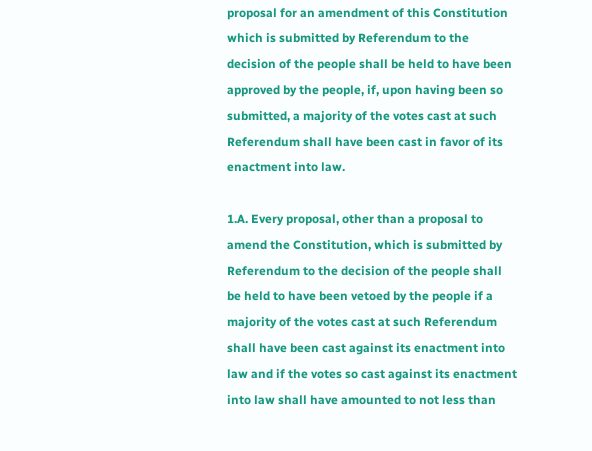proposal for an amendment of this Constitution which is submitted by Referendum to the decision of the people shall be held to have been approved by the people, if, upon having been so submitted, a majority of the votes cast at such Referendum shall have been cast in favor of its enactment into law.

1.A. Every proposal, other than a proposal to amend the Constitution, which is submitted by Referendum to the decision of the people shall be held to have been vetoed by the people if a majority of the votes cast at such Referendum shall have been cast against its enactment into law and if the votes so cast against its enactment into law shall have amounted to not less than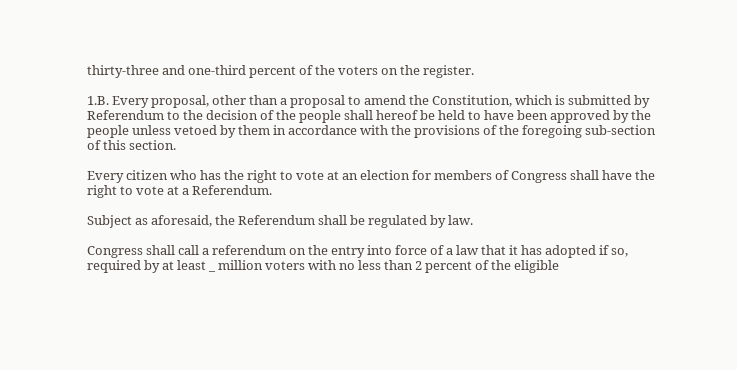thirty-three and one-third percent of the voters on the register.

1.B. Every proposal, other than a proposal to amend the Constitution, which is submitted by Referendum to the decision of the people shall hereof be held to have been approved by the people unless vetoed by them in accordance with the provisions of the foregoing sub-section of this section.

Every citizen who has the right to vote at an election for members of Congress shall have the right to vote at a Referendum.

Subject as aforesaid, the Referendum shall be regulated by law.

Congress shall call a referendum on the entry into force of a law that it has adopted if so, required by at least _ million voters with no less than 2 percent of the eligible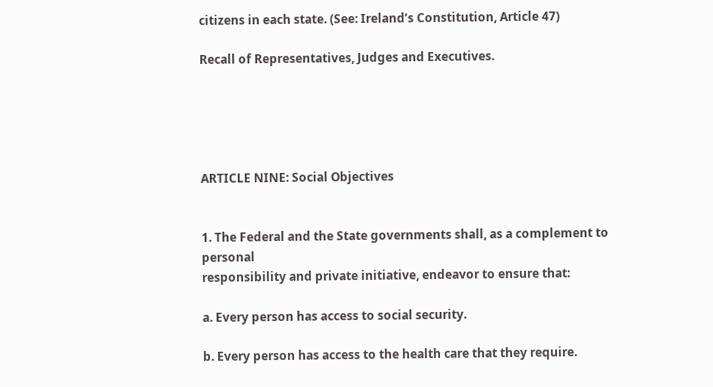citizens in each state. (See: Ireland’s Constitution, Article 47)

Recall of Representatives, Judges and Executives.





ARTICLE NINE: Social Objectives


1. The Federal and the State governments shall, as a complement to personal
responsibility and private initiative, endeavor to ensure that:

a. Every person has access to social security.

b. Every person has access to the health care that they require.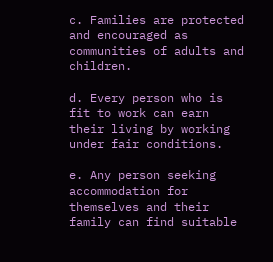c. Families are protected and encouraged as communities of adults and children.

d. Every person who is fit to work can earn their living by working under fair conditions.

e. Any person seeking accommodation for themselves and their family can find suitable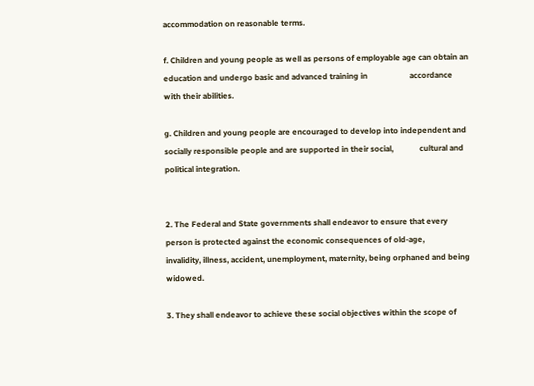accommodation on reasonable terms.

f. Children and young people as well as persons of employable age can obtain an education and undergo basic and advanced training in                     accordance with their abilities.

g. Children and young people are encouraged to develop into independent and socially responsible people and are supported in their social,             cultural and political integration.


2. The Federal and State governments shall endeavor to ensure that every person is protected against the economic consequences of old-age,           invalidity, illness, accident, unemployment, maternity, being orphaned and being widowed.

3. They shall endeavor to achieve these social objectives within the scope of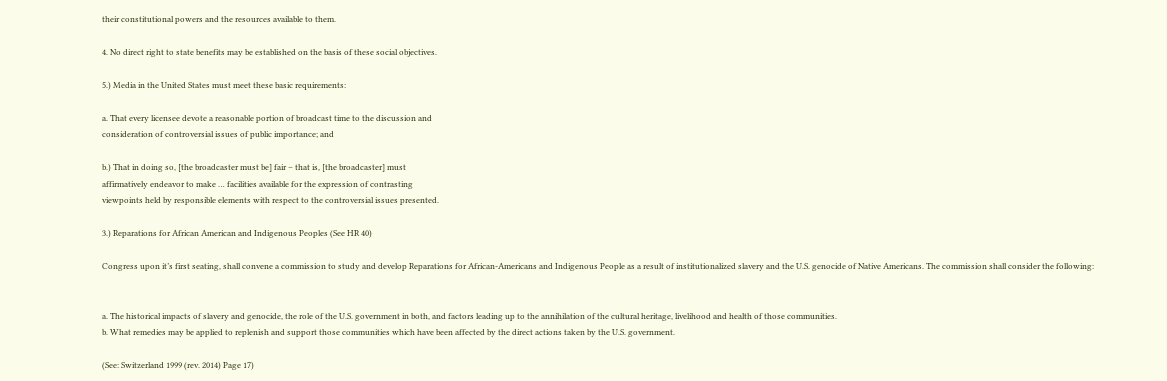their constitutional powers and the resources available to them.

4. No direct right to state benefits may be established on the basis of these social objectives.

5.) Media in the United States must meet these basic requirements:

a. That every licensee devote a reasonable portion of broadcast time to the discussion and
consideration of controversial issues of public importance; and

b.) That in doing so, [the broadcaster must be] fair – that is, [the broadcaster] must
affirmatively endeavor to make … facilities available for the expression of contrasting
viewpoints held by responsible elements with respect to the controversial issues presented.

3.) Reparations for African American and Indigenous Peoples (See HR 40)

Congress upon it’s first seating, shall convene a commission to study and develop Reparations for African-Americans and Indigenous People as a result of institutionalized slavery and the U.S. genocide of Native Americans. The commission shall consider the following:


a. The historical impacts of slavery and genocide, the role of the U.S. government in both, and factors leading up to the annihilation of the cultural heritage, livelihood and health of those communities.
b. What remedies may be applied to replenish and support those communities which have been affected by the direct actions taken by the U.S. government.

(See: Switzerland 1999 (rev. 2014) Page 17)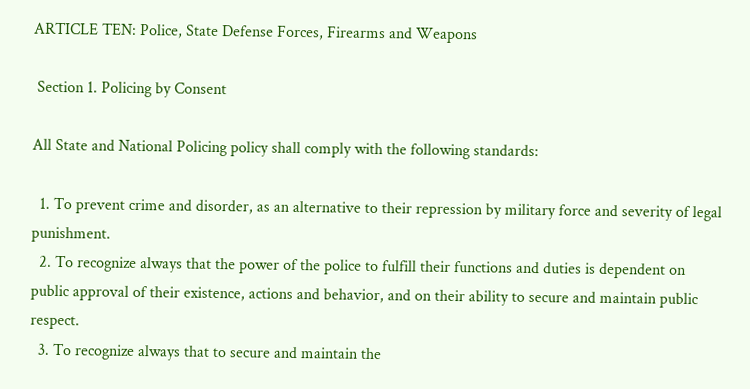ARTICLE TEN: Police, State Defense Forces, Firearms and Weapons

 Section 1. Policing by Consent

All State and National Policing policy shall comply with the following standards:

  1. To prevent crime and disorder, as an alternative to their repression by military force and severity of legal punishment.
  2. To recognize always that the power of the police to fulfill their functions and duties is dependent on public approval of their existence, actions and behavior, and on their ability to secure and maintain public respect.
  3. To recognize always that to secure and maintain the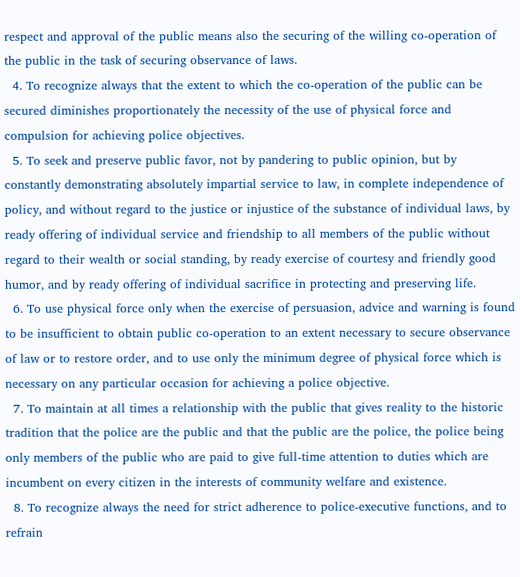respect and approval of the public means also the securing of the willing co-operation of the public in the task of securing observance of laws.
  4. To recognize always that the extent to which the co-operation of the public can be secured diminishes proportionately the necessity of the use of physical force and compulsion for achieving police objectives.
  5. To seek and preserve public favor, not by pandering to public opinion, but by constantly demonstrating absolutely impartial service to law, in complete independence of policy, and without regard to the justice or injustice of the substance of individual laws, by ready offering of individual service and friendship to all members of the public without regard to their wealth or social standing, by ready exercise of courtesy and friendly good humor, and by ready offering of individual sacrifice in protecting and preserving life.
  6. To use physical force only when the exercise of persuasion, advice and warning is found to be insufficient to obtain public co-operation to an extent necessary to secure observance of law or to restore order, and to use only the minimum degree of physical force which is necessary on any particular occasion for achieving a police objective.
  7. To maintain at all times a relationship with the public that gives reality to the historic tradition that the police are the public and that the public are the police, the police being only members of the public who are paid to give full-time attention to duties which are incumbent on every citizen in the interests of community welfare and existence.
  8. To recognize always the need for strict adherence to police-executive functions, and to refrain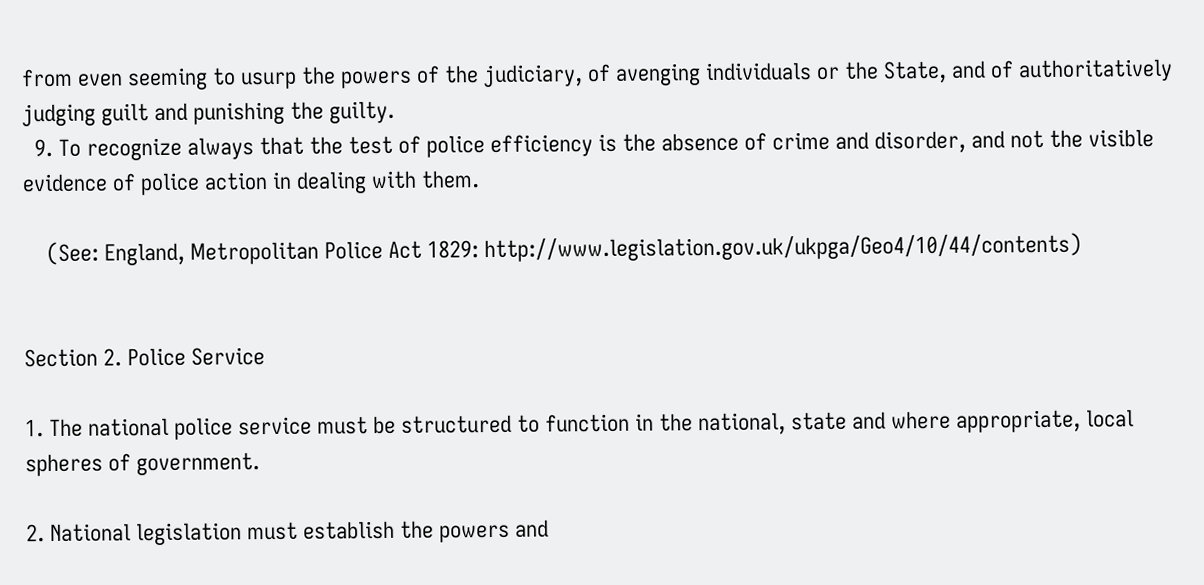from even seeming to usurp the powers of the judiciary, of avenging individuals or the State, and of authoritatively judging guilt and punishing the guilty.
  9. To recognize always that the test of police efficiency is the absence of crime and disorder, and not the visible evidence of police action in dealing with them.

    (See: England, Metropolitan Police Act 1829: http://www.legislation.gov.uk/ukpga/Geo4/10/44/contents)


Section 2. Police Service

1. The national police service must be structured to function in the national, state and where appropriate, local spheres of government.

2. National legislation must establish the powers and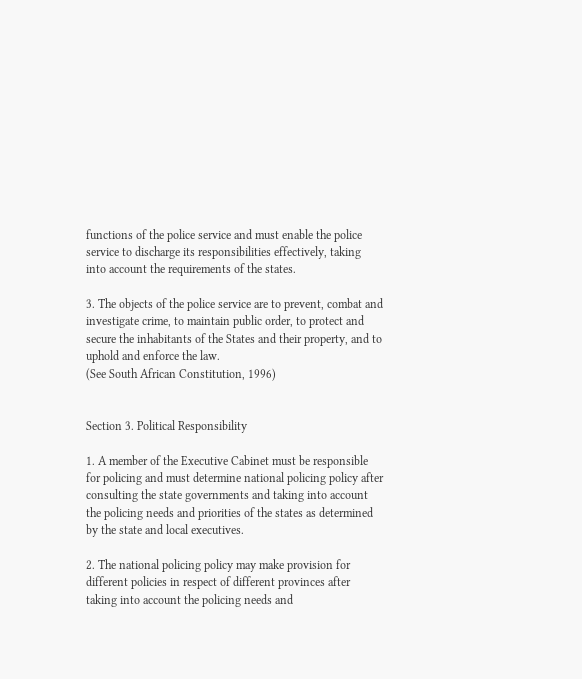functions of the police service and must enable the police service to discharge its responsibilities effectively, taking into account the requirements of the states.

3. The objects of the police service are to prevent, combat and investigate crime, to maintain public order, to protect and secure the inhabitants of the States and their property, and to uphold and enforce the law.
(See South African Constitution, 1996)


Section 3. Political Responsibility

1. A member of the Executive Cabinet must be responsible for policing and must determine national policing policy after consulting the state governments and taking into account the policing needs and priorities of the states as determined by the state and local executives.

2. The national policing policy may make provision for different policies in respect of different provinces after taking into account the policing needs and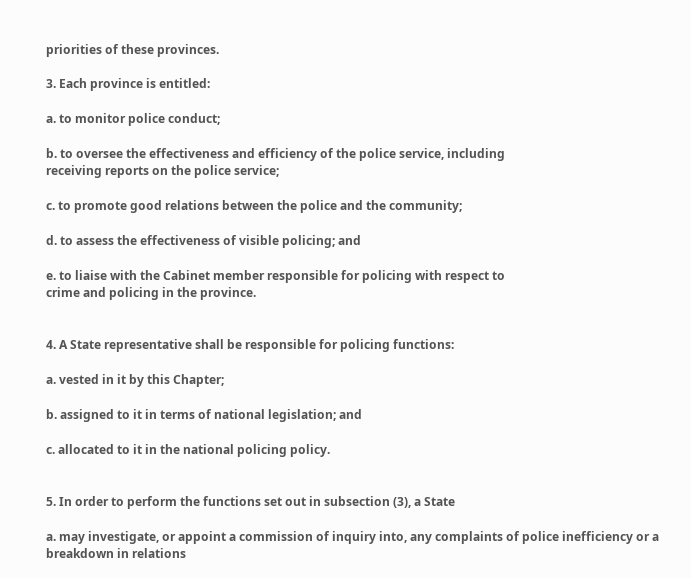priorities of these provinces.

3. Each province is entitled:

a. to monitor police conduct;

b. to oversee the effectiveness and efficiency of the police service, including
receiving reports on the police service;

c. to promote good relations between the police and the community;

d. to assess the effectiveness of visible policing; and

e. to liaise with the Cabinet member responsible for policing with respect to
crime and policing in the province.


4. A State representative shall be responsible for policing functions:

a. vested in it by this Chapter;

b. assigned to it in terms of national legislation; and

c. allocated to it in the national policing policy.


5. In order to perform the functions set out in subsection (3), a State

a. may investigate, or appoint a commission of inquiry into, any complaints of police inefficiency or a breakdown in relations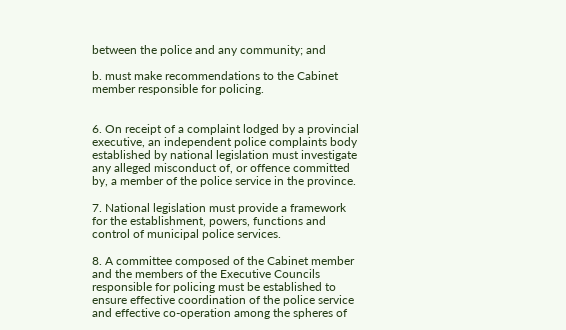between the police and any community; and

b. must make recommendations to the Cabinet member responsible for policing.


6. On receipt of a complaint lodged by a provincial executive, an independent police complaints body established by national legislation must investigate any alleged misconduct of, or offence committed by, a member of the police service in the province.

7. National legislation must provide a framework for the establishment, powers, functions and control of municipal police services.

8. A committee composed of the Cabinet member and the members of the Executive Councils responsible for policing must be established to ensure effective coordination of the police service and effective co-operation among the spheres of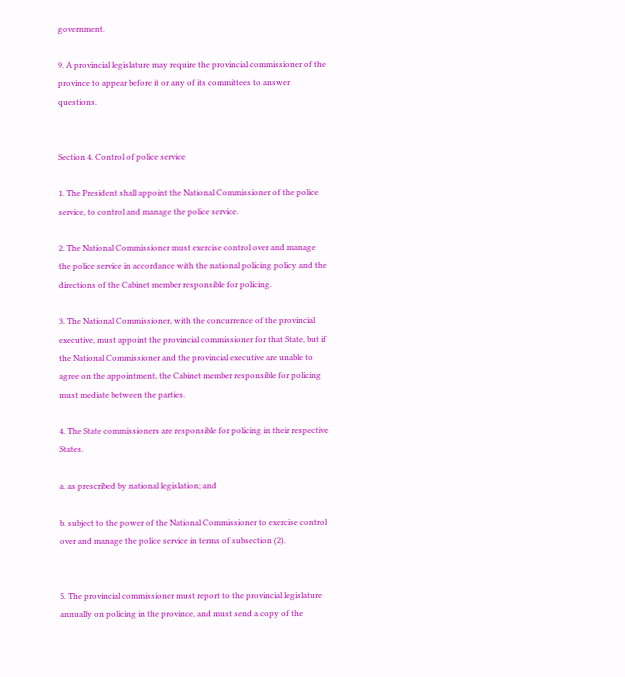government.

9. A provincial legislature may require the provincial commissioner of the province to appear before it or any of its committees to answer questions.


Section 4. Control of police service

1. The President shall appoint the National Commissioner of the police service, to control and manage the police service.

2. The National Commissioner must exercise control over and manage the police service in accordance with the national policing policy and the directions of the Cabinet member responsible for policing.

3. The National Commissioner, with the concurrence of the provincial executive, must appoint the provincial commissioner for that State, but if the National Commissioner and the provincial executive are unable to agree on the appointment, the Cabinet member responsible for policing must mediate between the parties.

4. The State commissioners are responsible for policing in their respective States.

a. as prescribed by national legislation; and

b. subject to the power of the National Commissioner to exercise control over and manage the police service in terms of subsection (2).


5. The provincial commissioner must report to the provincial legislature annually on policing in the province, and must send a copy of the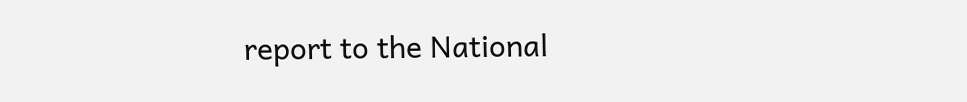report to the National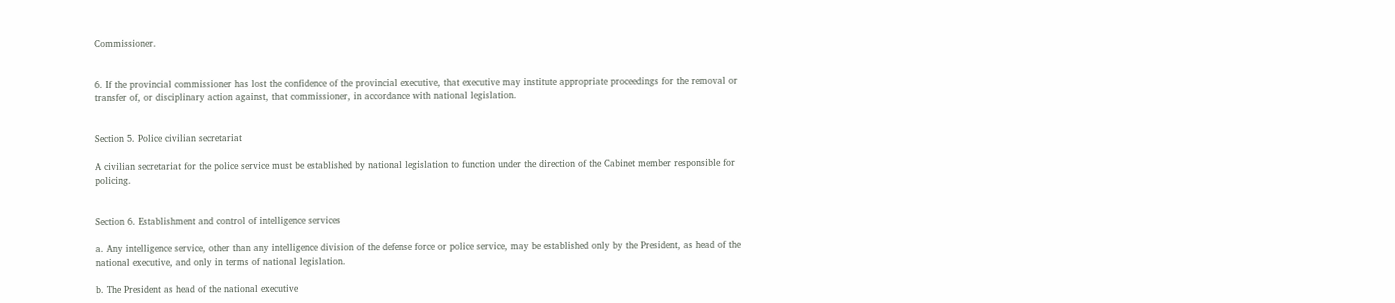Commissioner.


6. If the provincial commissioner has lost the confidence of the provincial executive, that executive may institute appropriate proceedings for the removal or transfer of, or disciplinary action against, that commissioner, in accordance with national legislation.


Section 5. Police civilian secretariat

A civilian secretariat for the police service must be established by national legislation to function under the direction of the Cabinet member responsible for policing.


Section 6. Establishment and control of intelligence services

a. Any intelligence service, other than any intelligence division of the defense force or police service, may be established only by the President, as head of the national executive, and only in terms of national legislation.

b. The President as head of the national executive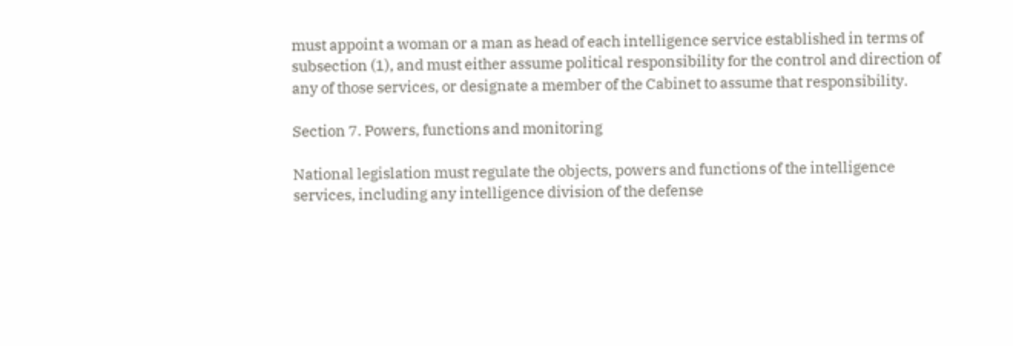must appoint a woman or a man as head of each intelligence service established in terms of subsection (1), and must either assume political responsibility for the control and direction of any of those services, or designate a member of the Cabinet to assume that responsibility.

Section 7. Powers, functions and monitoring

National legislation must regulate the objects, powers and functions of the intelligence services, including any intelligence division of the defense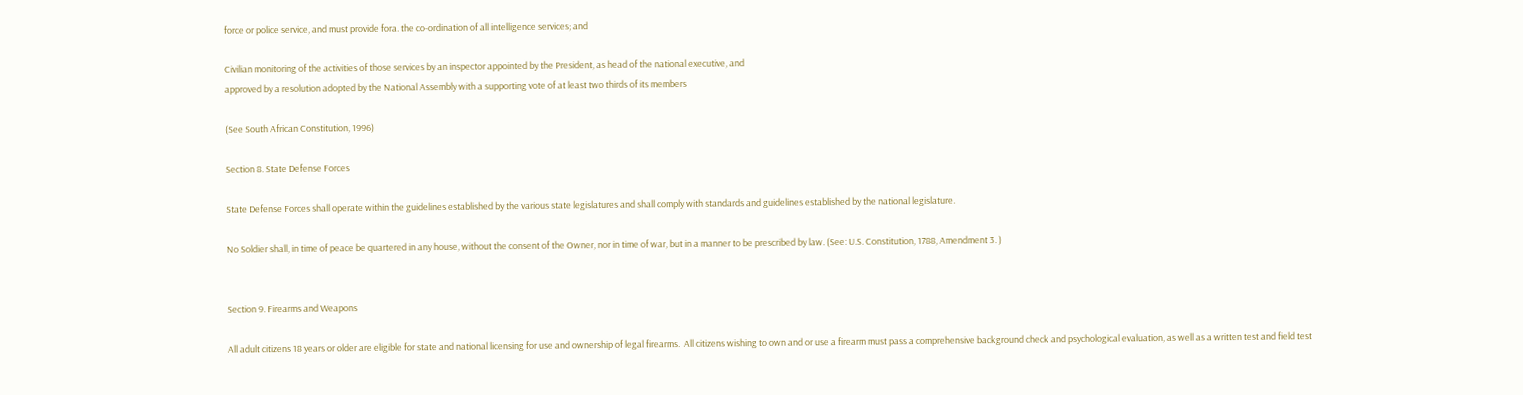force or police service, and must provide fora. the co-ordination of all intelligence services; and

Civilian monitoring of the activities of those services by an inspector appointed by the President, as head of the national executive, and
approved by a resolution adopted by the National Assembly with a supporting vote of at least two thirds of its members

(See South African Constitution, 1996)

Section 8. State Defense Forces

State Defense Forces shall operate within the guidelines established by the various state legislatures and shall comply with standards and guidelines established by the national legislature.

No Soldier shall, in time of peace be quartered in any house, without the consent of the Owner, nor in time of war, but in a manner to be prescribed by law. (See: U.S. Constitution, 1788, Amendment 3. )


Section 9. Firearms and Weapons

All adult citizens 18 years or older are eligible for state and national licensing for use and ownership of legal firearms.  All citizens wishing to own and or use a firearm must pass a comprehensive background check and psychological evaluation, as well as a written test and field test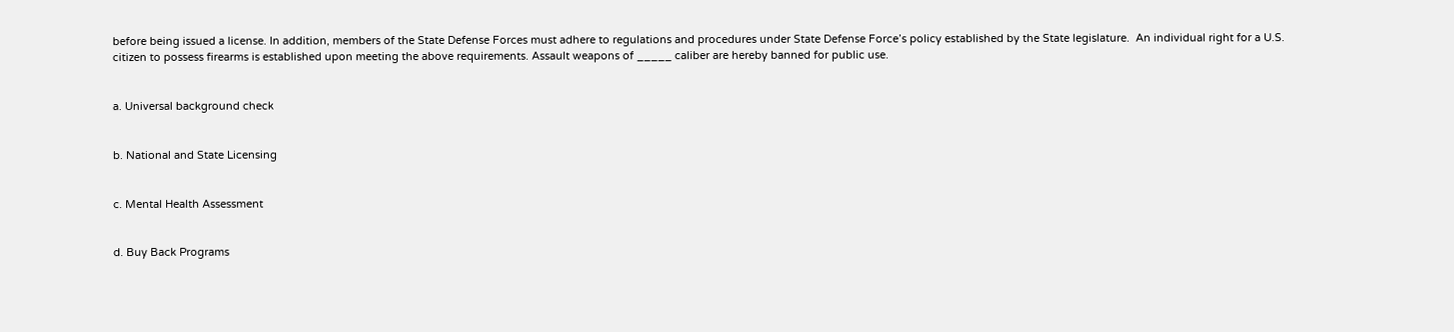before being issued a license. In addition, members of the State Defense Forces must adhere to regulations and procedures under State Defense Force’s policy established by the State legislature.  An individual right for a U.S. citizen to possess firearms is established upon meeting the above requirements. Assault weapons of _____ caliber are hereby banned for public use.


a. Universal background check


b. National and State Licensing


c. Mental Health Assessment


d. Buy Back Programs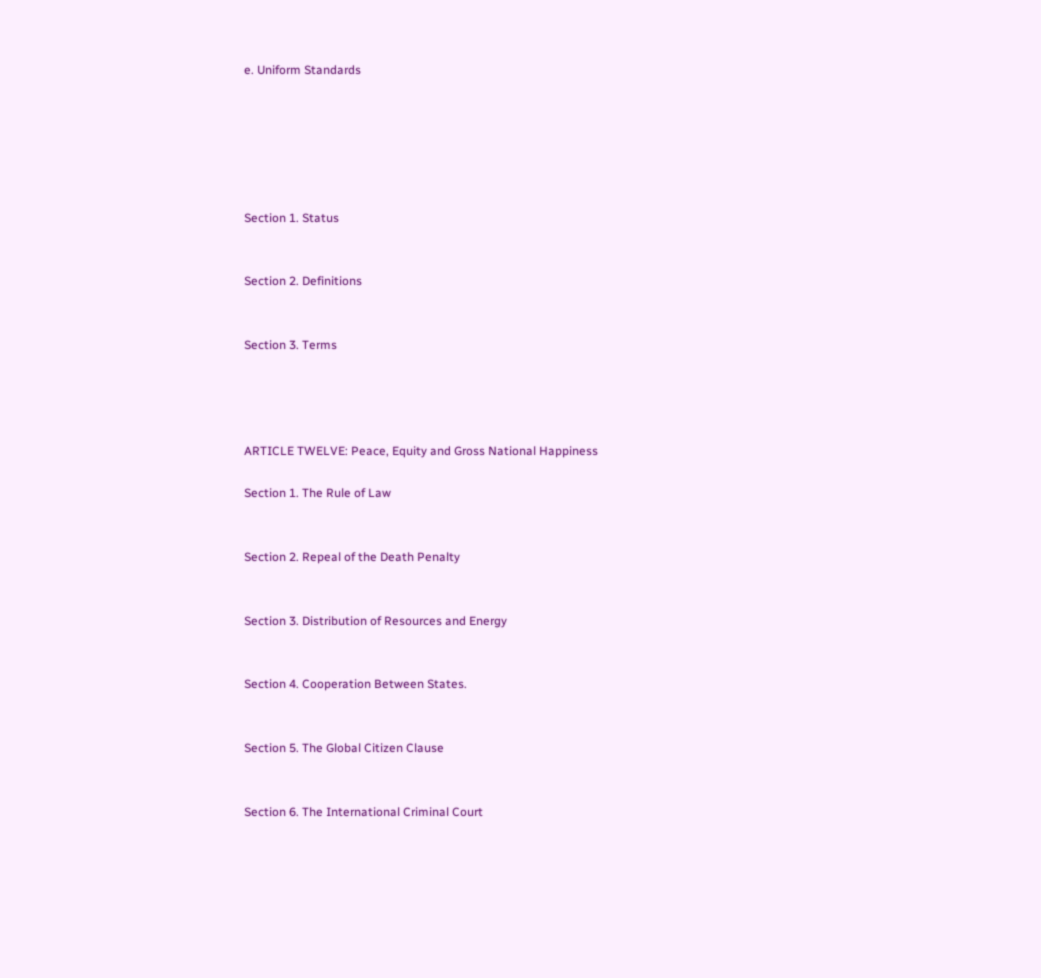e. Uniform Standards






Section 1. Status


Section 2. Definitions


Section 3. Terms




ARTICLE TWELVE: Peace, Equity and Gross National Happiness

Section 1. The Rule of Law


Section 2. Repeal of the Death Penalty


Section 3. Distribution of Resources and Energy


Section 4. Cooperation Between States.


Section 5. The Global Citizen Clause


Section 6. The International Criminal Court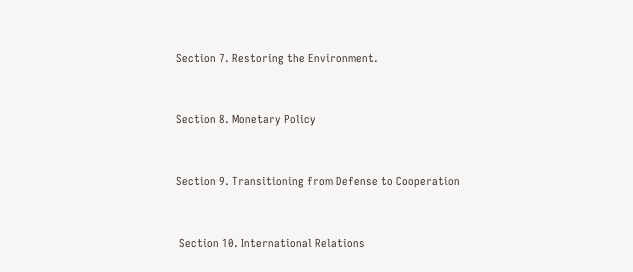Section 7. Restoring the Environment.


Section 8. Monetary Policy


Section 9. Transitioning from Defense to Cooperation


 Section 10. International Relations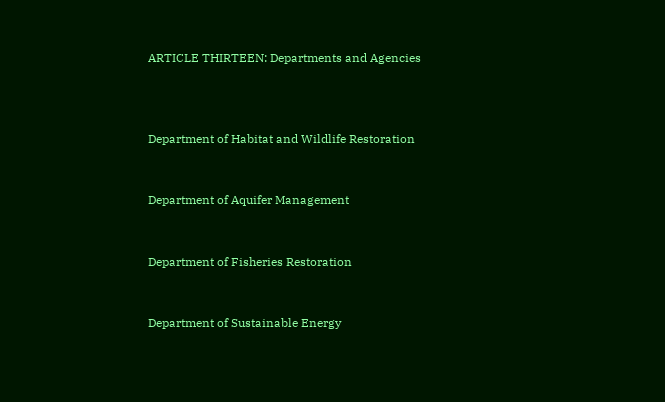ARTICLE THIRTEEN: Departments and Agencies



Department of Habitat and Wildlife Restoration


Department of Aquifer Management


Department of Fisheries Restoration


Department of Sustainable Energy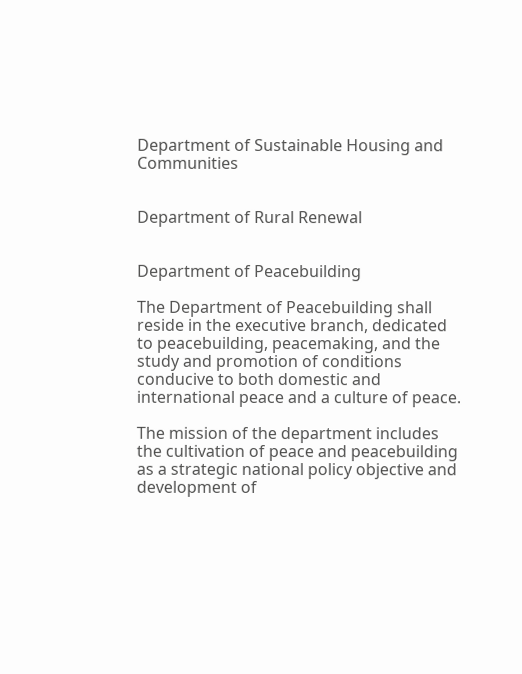Department of Sustainable Housing and Communities


Department of Rural Renewal


Department of Peacebuilding

The Department of Peacebuilding shall reside in the executive branch, dedicated to peacebuilding, peacemaking, and the study and promotion of conditions conducive to both domestic and international peace and a culture of peace.

The mission of the department includes the cultivation of peace and peacebuilding as a strategic national policy objective and development of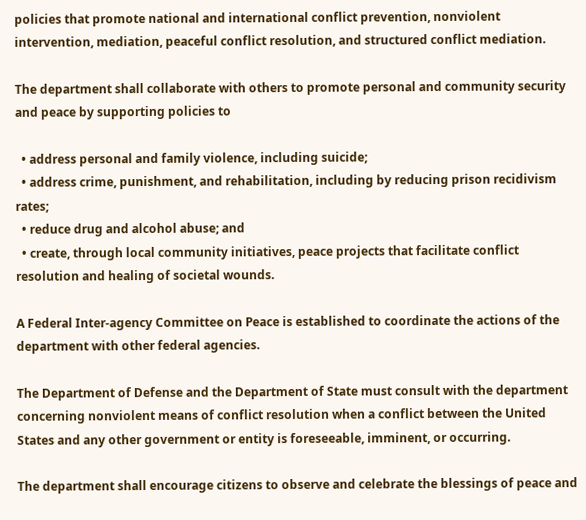policies that promote national and international conflict prevention, nonviolent intervention, mediation, peaceful conflict resolution, and structured conflict mediation.

The department shall collaborate with others to promote personal and community security and peace by supporting policies to

  • address personal and family violence, including suicide;
  • address crime, punishment, and rehabilitation, including by reducing prison recidivism rates;
  • reduce drug and alcohol abuse; and
  • create, through local community initiatives, peace projects that facilitate conflict resolution and healing of societal wounds.

A Federal Inter-agency Committee on Peace is established to coordinate the actions of the department with other federal agencies.

The Department of Defense and the Department of State must consult with the department concerning nonviolent means of conflict resolution when a conflict between the United States and any other government or entity is foreseeable, imminent, or occurring.

The department shall encourage citizens to observe and celebrate the blessings of peace and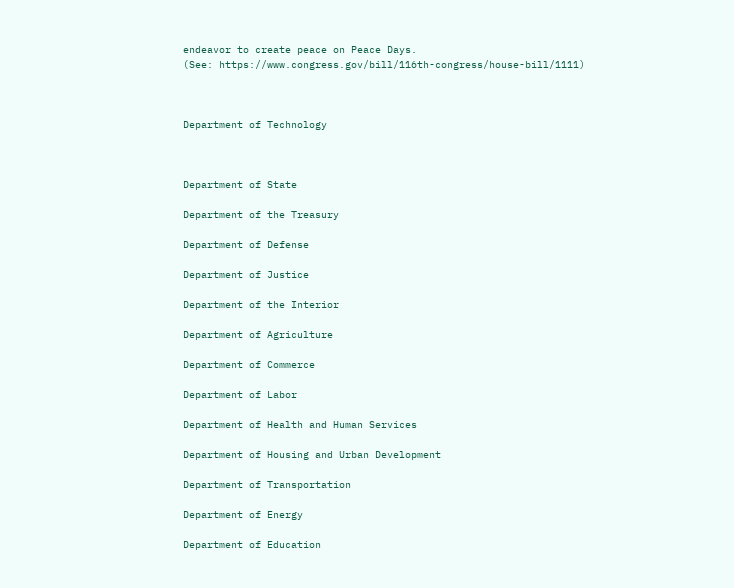endeavor to create peace on Peace Days.
(See: https://www.congress.gov/bill/116th-congress/house-bill/1111)



Department of Technology



Department of State

Department of the Treasury

Department of Defense

Department of Justice

Department of the Interior

Department of Agriculture

Department of Commerce

Department of Labor

Department of Health and Human Services

Department of Housing and Urban Development

Department of Transportation

Department of Energy

Department of Education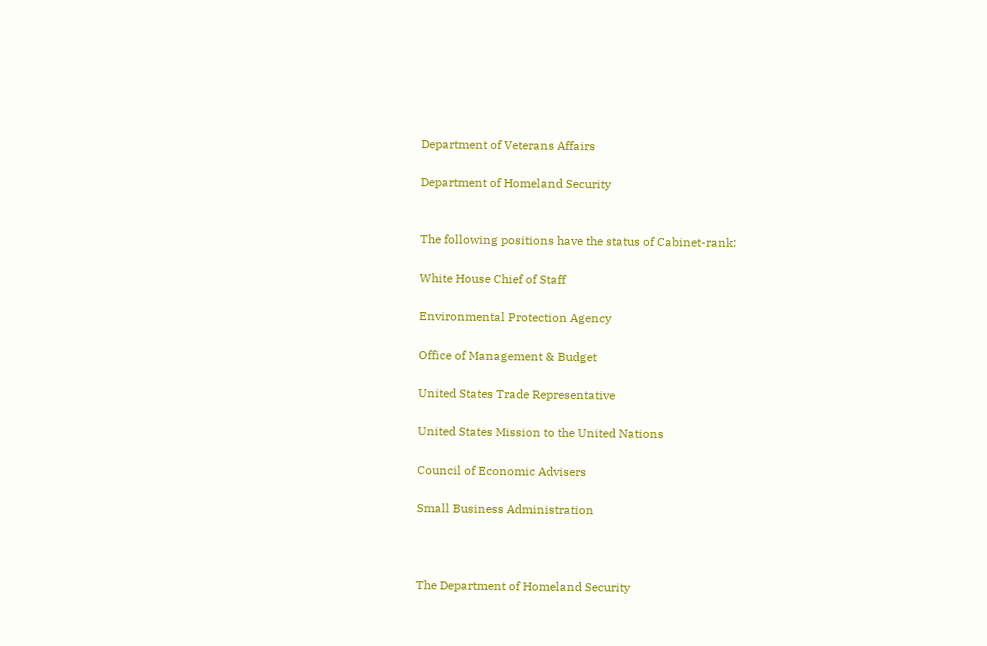Department of Veterans Affairs

Department of Homeland Security


The following positions have the status of Cabinet-rank:

White House Chief of Staff

Environmental Protection Agency

Office of Management & Budget

United States Trade Representative

United States Mission to the United Nations

Council of Economic Advisers

Small Business Administration



The Department of Homeland Security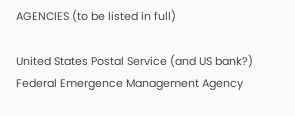AGENCIES (to be listed in full)

United States Postal Service (and US bank?)
Federal Emergence Management Agency